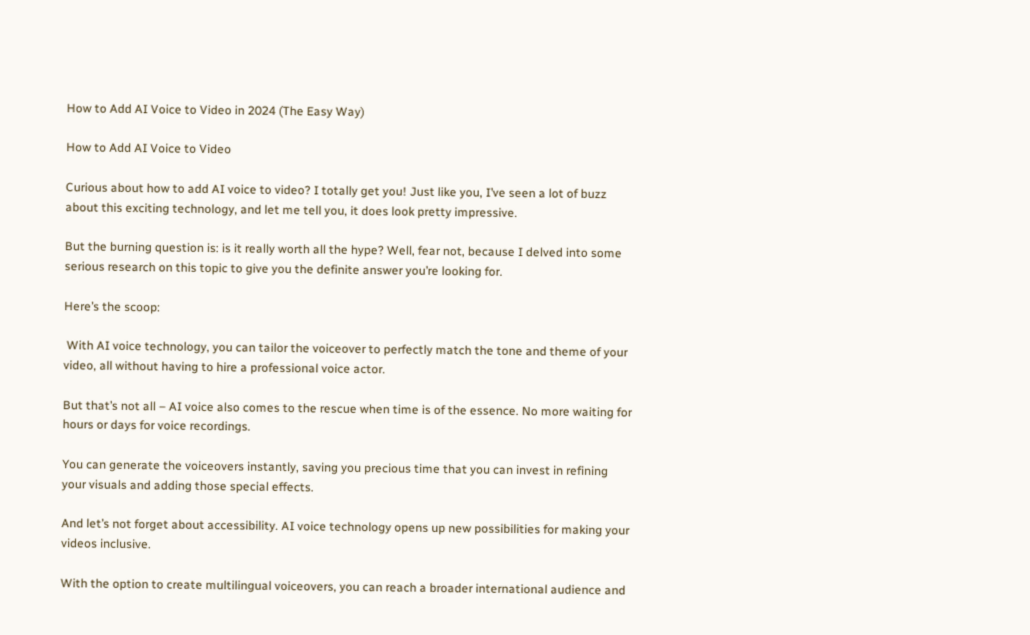How to Add AI Voice to Video in 2024 (The Easy Way)

How to Add AI Voice to Video

Curious about how to add AI voice to video? I totally get you! Just like you, I’ve seen a lot of buzz about this exciting technology, and let me tell you, it does look pretty impressive.

But the burning question is: is it really worth all the hype? Well, fear not, because I delved into some serious research on this topic to give you the definite answer you’re looking for.

Here’s the scoop:

 With AI voice technology, you can tailor the voiceover to perfectly match the tone and theme of your video, all without having to hire a professional voice actor.

But that’s not all – AI voice also comes to the rescue when time is of the essence. No more waiting for hours or days for voice recordings.

You can generate the voiceovers instantly, saving you precious time that you can invest in refining your visuals and adding those special effects.

And let’s not forget about accessibility. AI voice technology opens up new possibilities for making your videos inclusive.

With the option to create multilingual voiceovers, you can reach a broader international audience and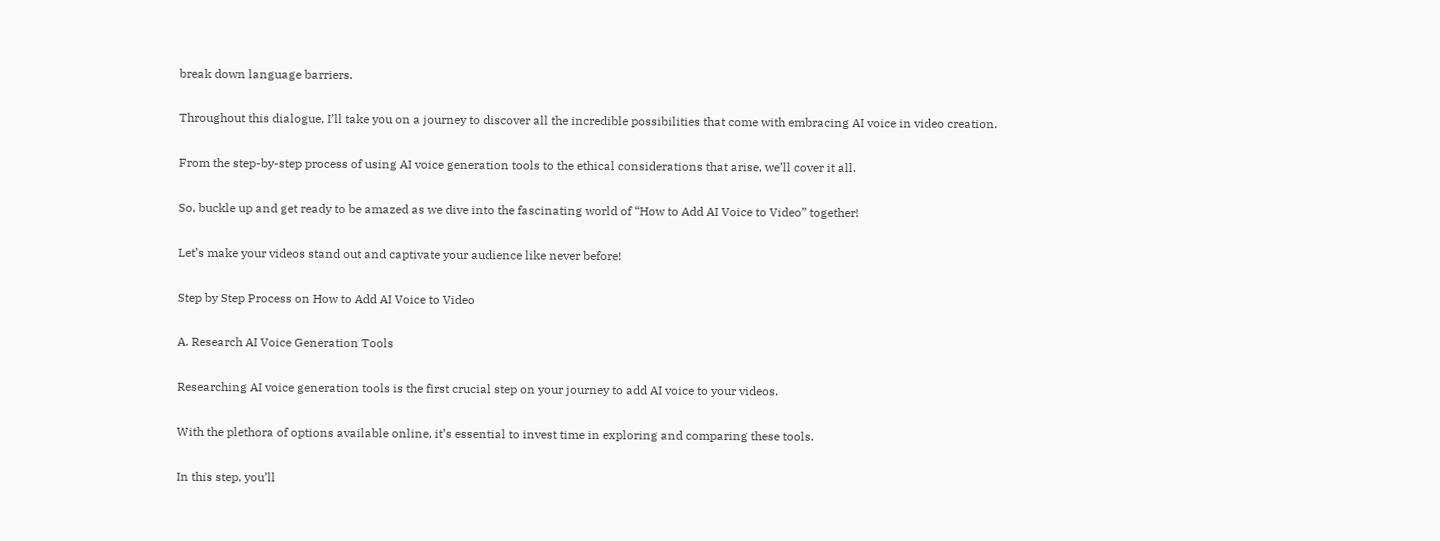break down language barriers.

Throughout this dialogue, I’ll take you on a journey to discover all the incredible possibilities that come with embracing AI voice in video creation.

From the step-by-step process of using AI voice generation tools to the ethical considerations that arise, we’ll cover it all.

So, buckle up and get ready to be amazed as we dive into the fascinating world of “How to Add AI Voice to Video” together!

Let’s make your videos stand out and captivate your audience like never before!

Step by Step Process on How to Add AI Voice to Video

A. Research AI Voice Generation Tools

Researching AI voice generation tools is the first crucial step on your journey to add AI voice to your videos.

With the plethora of options available online, it’s essential to invest time in exploring and comparing these tools.

In this step, you’ll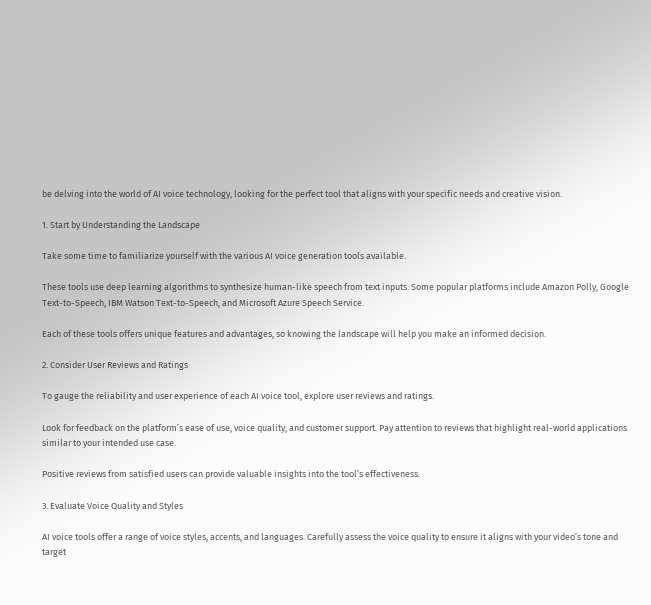be delving into the world of AI voice technology, looking for the perfect tool that aligns with your specific needs and creative vision.

1. Start by Understanding the Landscape

Take some time to familiarize yourself with the various AI voice generation tools available.

These tools use deep learning algorithms to synthesize human-like speech from text inputs. Some popular platforms include Amazon Polly, Google Text-to-Speech, IBM Watson Text-to-Speech, and Microsoft Azure Speech Service.

Each of these tools offers unique features and advantages, so knowing the landscape will help you make an informed decision.

2. Consider User Reviews and Ratings

To gauge the reliability and user experience of each AI voice tool, explore user reviews and ratings.

Look for feedback on the platform’s ease of use, voice quality, and customer support. Pay attention to reviews that highlight real-world applications similar to your intended use case.

Positive reviews from satisfied users can provide valuable insights into the tool’s effectiveness.

3. Evaluate Voice Quality and Styles

AI voice tools offer a range of voice styles, accents, and languages. Carefully assess the voice quality to ensure it aligns with your video’s tone and target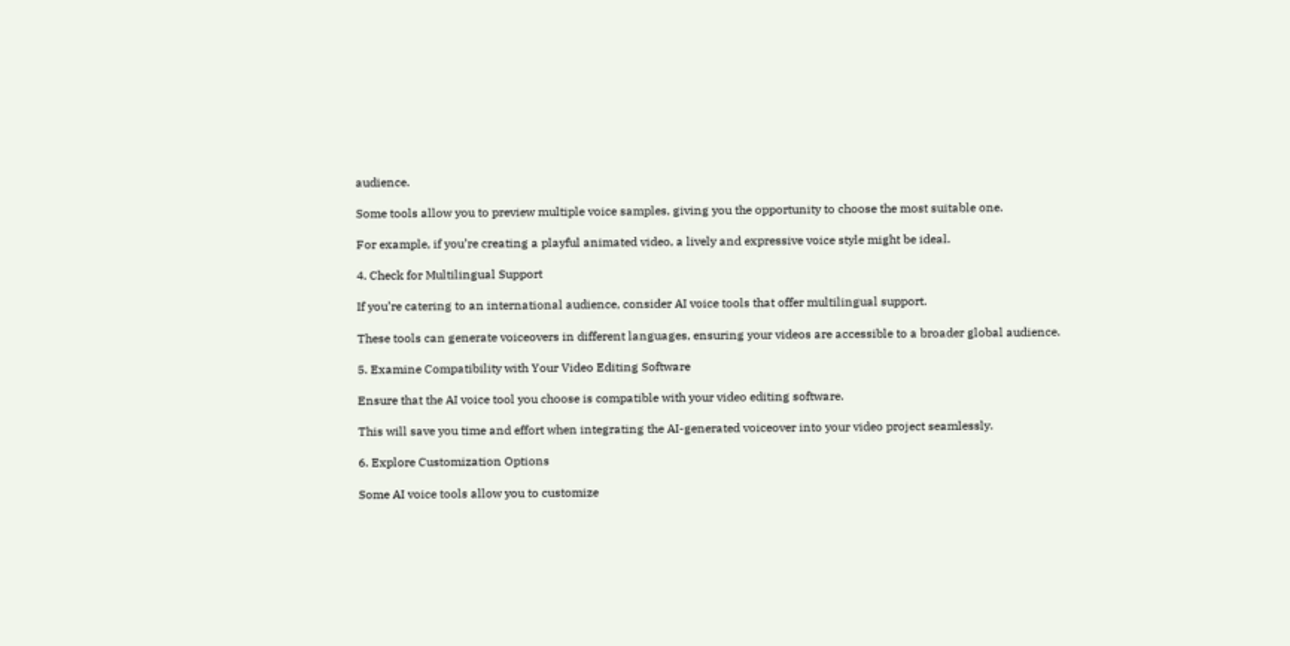audience.

Some tools allow you to preview multiple voice samples, giving you the opportunity to choose the most suitable one.

For example, if you’re creating a playful animated video, a lively and expressive voice style might be ideal.

4. Check for Multilingual Support

If you’re catering to an international audience, consider AI voice tools that offer multilingual support.

These tools can generate voiceovers in different languages, ensuring your videos are accessible to a broader global audience.

5. Examine Compatibility with Your Video Editing Software

Ensure that the AI voice tool you choose is compatible with your video editing software.

This will save you time and effort when integrating the AI-generated voiceover into your video project seamlessly.

6. Explore Customization Options

Some AI voice tools allow you to customize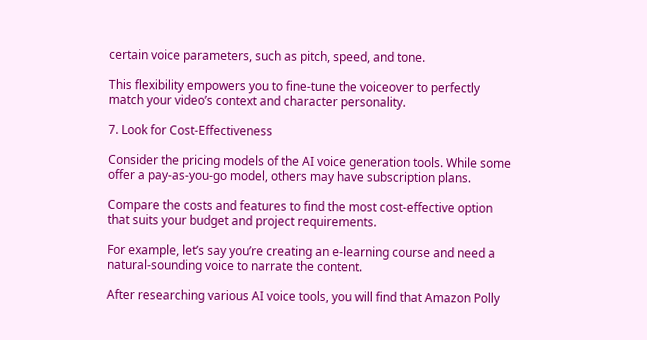certain voice parameters, such as pitch, speed, and tone.

This flexibility empowers you to fine-tune the voiceover to perfectly match your video’s context and character personality.

7. Look for Cost-Effectiveness

Consider the pricing models of the AI voice generation tools. While some offer a pay-as-you-go model, others may have subscription plans.

Compare the costs and features to find the most cost-effective option that suits your budget and project requirements.

For example, let’s say you’re creating an e-learning course and need a natural-sounding voice to narrate the content.

After researching various AI voice tools, you will find that Amazon Polly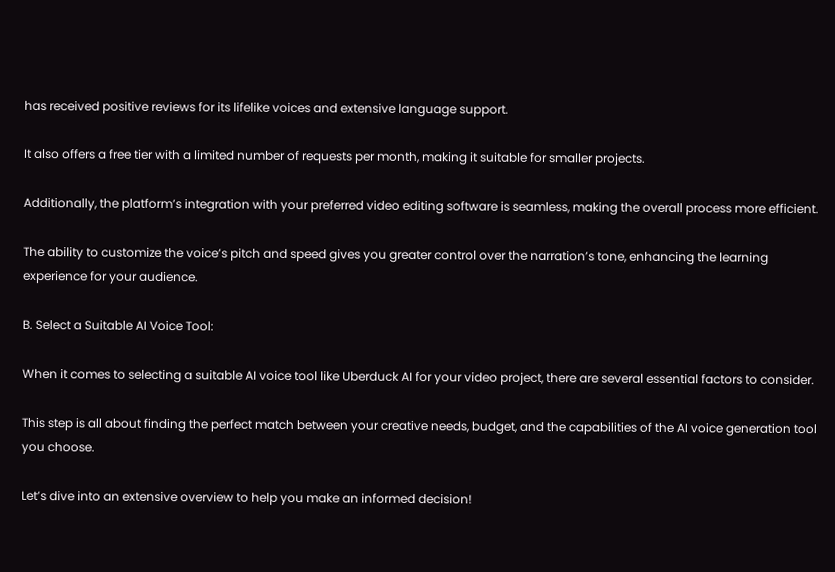has received positive reviews for its lifelike voices and extensive language support.

It also offers a free tier with a limited number of requests per month, making it suitable for smaller projects.

Additionally, the platform’s integration with your preferred video editing software is seamless, making the overall process more efficient.

The ability to customize the voice’s pitch and speed gives you greater control over the narration’s tone, enhancing the learning experience for your audience.

B. Select a Suitable AI Voice Tool:

When it comes to selecting a suitable AI voice tool like Uberduck AI for your video project, there are several essential factors to consider.

This step is all about finding the perfect match between your creative needs, budget, and the capabilities of the AI voice generation tool you choose.

Let’s dive into an extensive overview to help you make an informed decision!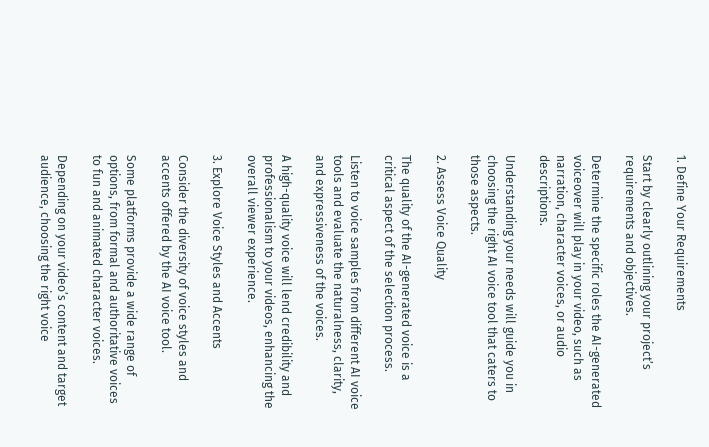1. Define Your Requirements

Start by clearly outlining your project’s requirements and objectives.

Determine the specific roles the AI-generated voiceover will play in your video, such as narration, character voices, or audio descriptions.

Understanding your needs will guide you in choosing the right AI voice tool that caters to those aspects.

2. Assess Voice Quality

The quality of the AI-generated voice is a critical aspect of the selection process.

Listen to voice samples from different AI voice tools and evaluate the naturalness, clarity, and expressiveness of the voices.

A high-quality voice will lend credibility and professionalism to your videos, enhancing the overall viewer experience.

3. Explore Voice Styles and Accents

Consider the diversity of voice styles and accents offered by the AI voice tool.

Some platforms provide a wide range of options, from formal and authoritative voices to fun and animated character voices.

Depending on your video’s content and target audience, choosing the right voice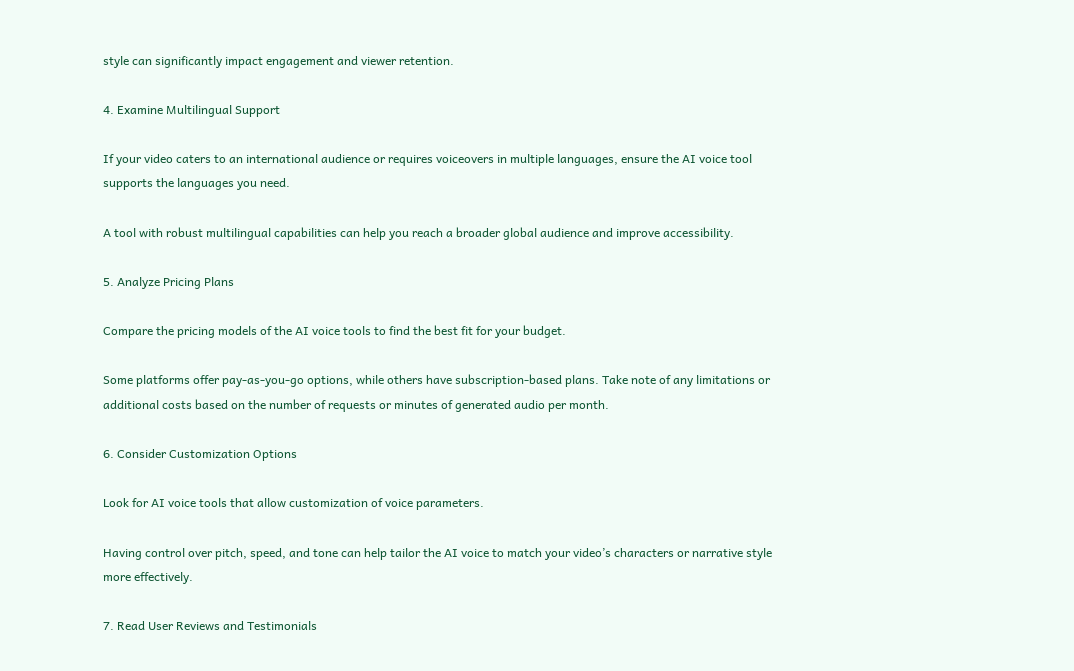style can significantly impact engagement and viewer retention.

4. Examine Multilingual Support

If your video caters to an international audience or requires voiceovers in multiple languages, ensure the AI voice tool supports the languages you need.

A tool with robust multilingual capabilities can help you reach a broader global audience and improve accessibility.

5. Analyze Pricing Plans

Compare the pricing models of the AI voice tools to find the best fit for your budget.

Some platforms offer pay-as-you-go options, while others have subscription-based plans. Take note of any limitations or additional costs based on the number of requests or minutes of generated audio per month.

6. Consider Customization Options

Look for AI voice tools that allow customization of voice parameters.

Having control over pitch, speed, and tone can help tailor the AI voice to match your video’s characters or narrative style more effectively.

7. Read User Reviews and Testimonials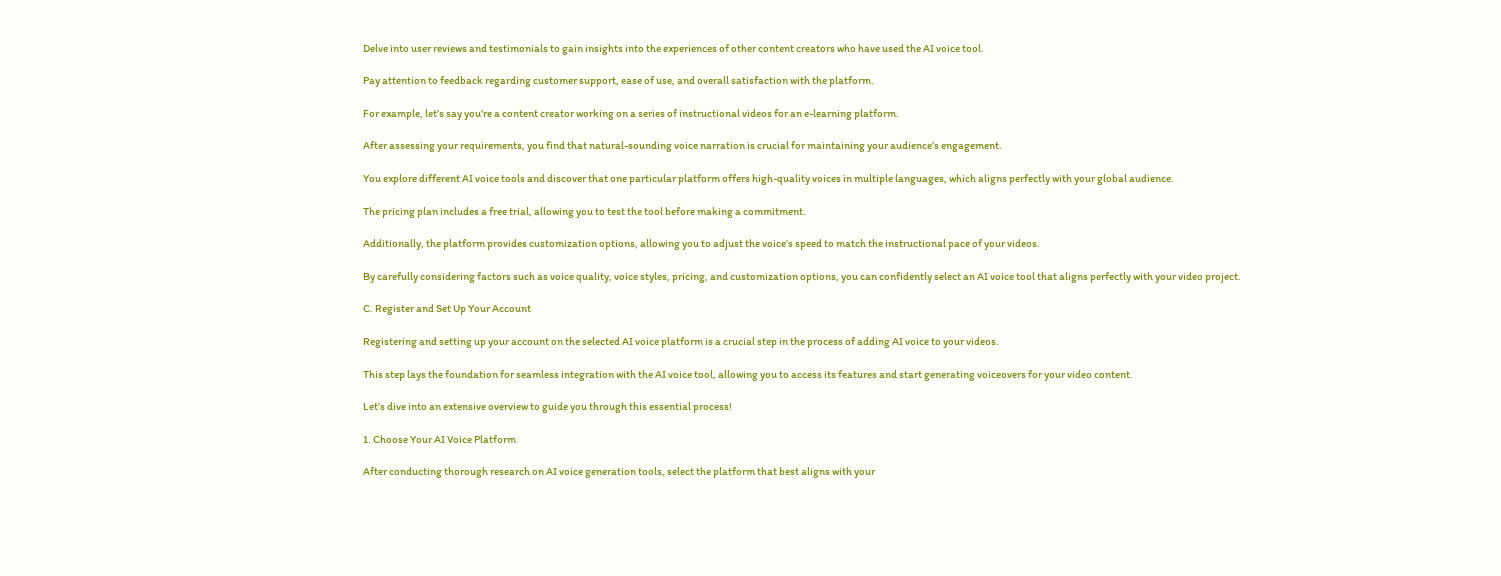Delve into user reviews and testimonials to gain insights into the experiences of other content creators who have used the AI voice tool.

Pay attention to feedback regarding customer support, ease of use, and overall satisfaction with the platform.

For example, let’s say you’re a content creator working on a series of instructional videos for an e-learning platform.

After assessing your requirements, you find that natural-sounding voice narration is crucial for maintaining your audience’s engagement.

You explore different AI voice tools and discover that one particular platform offers high-quality voices in multiple languages, which aligns perfectly with your global audience.

The pricing plan includes a free trial, allowing you to test the tool before making a commitment.

Additionally, the platform provides customization options, allowing you to adjust the voice’s speed to match the instructional pace of your videos.

By carefully considering factors such as voice quality, voice styles, pricing, and customization options, you can confidently select an AI voice tool that aligns perfectly with your video project.

C. Register and Set Up Your Account

Registering and setting up your account on the selected AI voice platform is a crucial step in the process of adding AI voice to your videos.

This step lays the foundation for seamless integration with the AI voice tool, allowing you to access its features and start generating voiceovers for your video content.

Let’s dive into an extensive overview to guide you through this essential process!

1. Choose Your AI Voice Platform

After conducting thorough research on AI voice generation tools, select the platform that best aligns with your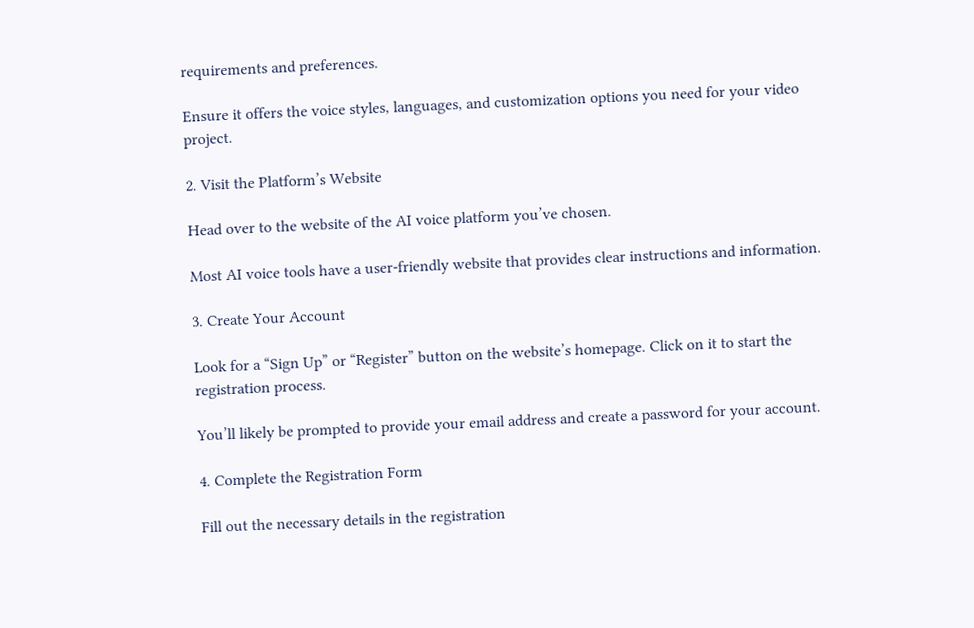requirements and preferences.

Ensure it offers the voice styles, languages, and customization options you need for your video project.

2. Visit the Platform’s Website

Head over to the website of the AI voice platform you’ve chosen.

Most AI voice tools have a user-friendly website that provides clear instructions and information.

3. Create Your Account

Look for a “Sign Up” or “Register” button on the website’s homepage. Click on it to start the registration process.

You’ll likely be prompted to provide your email address and create a password for your account.

4. Complete the Registration Form

Fill out the necessary details in the registration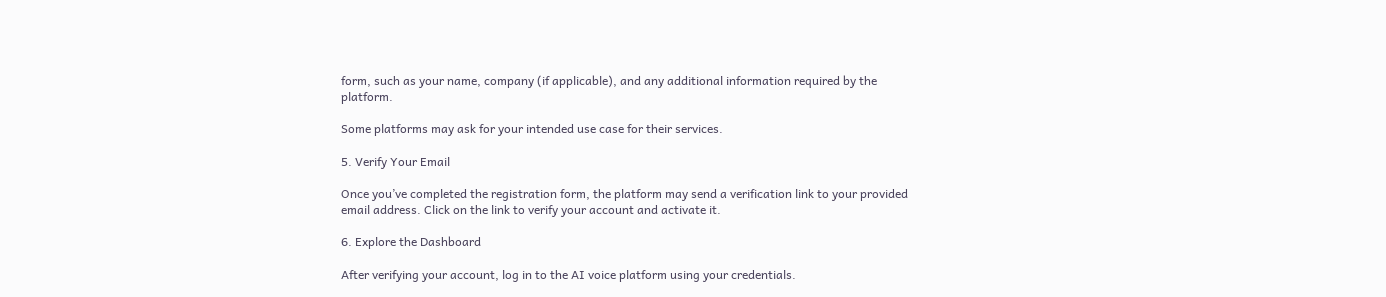form, such as your name, company (if applicable), and any additional information required by the platform.

Some platforms may ask for your intended use case for their services.

5. Verify Your Email

Once you’ve completed the registration form, the platform may send a verification link to your provided email address. Click on the link to verify your account and activate it.

6. Explore the Dashboard

After verifying your account, log in to the AI voice platform using your credentials.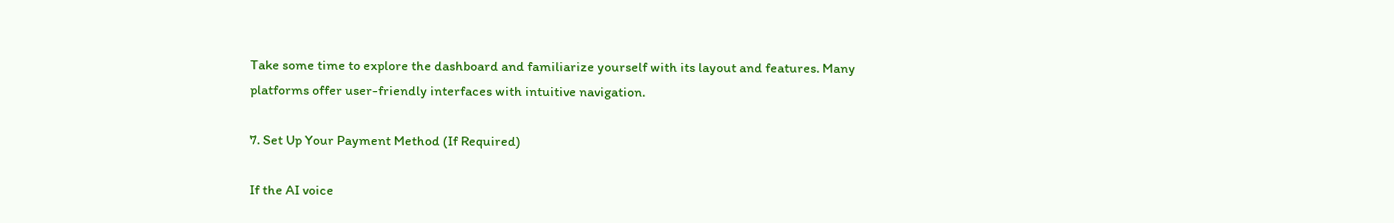Take some time to explore the dashboard and familiarize yourself with its layout and features. Many platforms offer user-friendly interfaces with intuitive navigation.

7. Set Up Your Payment Method (If Required)

If the AI voice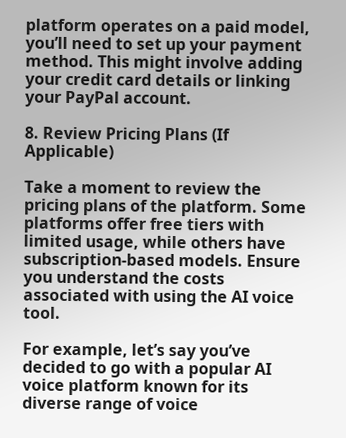platform operates on a paid model, you’ll need to set up your payment method. This might involve adding your credit card details or linking your PayPal account.

8. Review Pricing Plans (If Applicable)

Take a moment to review the pricing plans of the platform. Some platforms offer free tiers with limited usage, while others have subscription-based models. Ensure you understand the costs associated with using the AI voice tool.

For example, let’s say you’ve decided to go with a popular AI voice platform known for its diverse range of voice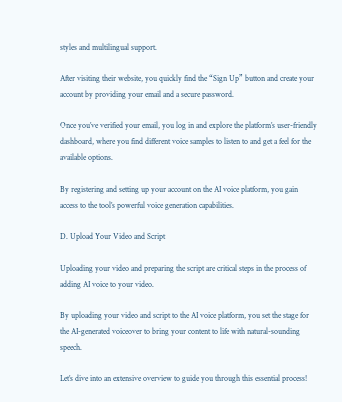styles and multilingual support.

After visiting their website, you quickly find the “Sign Up” button and create your account by providing your email and a secure password.

Once you’ve verified your email, you log in and explore the platform’s user-friendly dashboard, where you find different voice samples to listen to and get a feel for the available options.

By registering and setting up your account on the AI voice platform, you gain access to the tool’s powerful voice generation capabilities.

D. Upload Your Video and Script

Uploading your video and preparing the script are critical steps in the process of adding AI voice to your video.

By uploading your video and script to the AI voice platform, you set the stage for the AI-generated voiceover to bring your content to life with natural-sounding speech.

Let’s dive into an extensive overview to guide you through this essential process!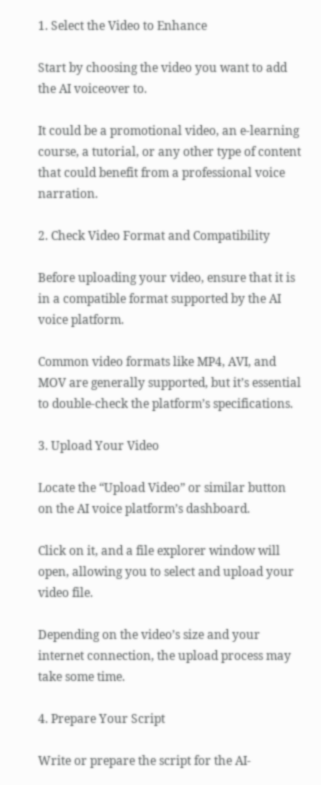1. Select the Video to Enhance

Start by choosing the video you want to add the AI voiceover to.

It could be a promotional video, an e-learning course, a tutorial, or any other type of content that could benefit from a professional voice narration.

2. Check Video Format and Compatibility

Before uploading your video, ensure that it is in a compatible format supported by the AI voice platform.

Common video formats like MP4, AVI, and MOV are generally supported, but it’s essential to double-check the platform’s specifications.

3. Upload Your Video

Locate the “Upload Video” or similar button on the AI voice platform’s dashboard.

Click on it, and a file explorer window will open, allowing you to select and upload your video file.

Depending on the video’s size and your internet connection, the upload process may take some time.

4. Prepare Your Script

Write or prepare the script for the AI-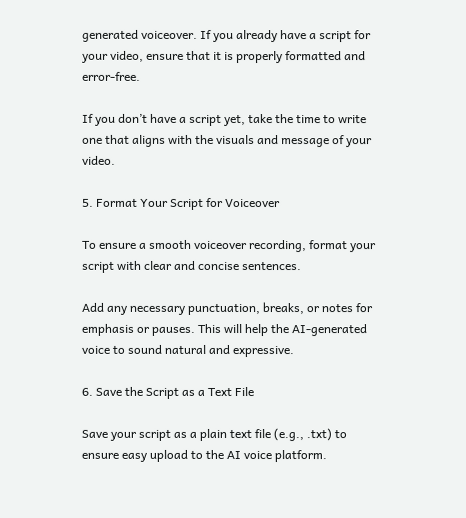generated voiceover. If you already have a script for your video, ensure that it is properly formatted and error-free.

If you don’t have a script yet, take the time to write one that aligns with the visuals and message of your video.

5. Format Your Script for Voiceover

To ensure a smooth voiceover recording, format your script with clear and concise sentences.

Add any necessary punctuation, breaks, or notes for emphasis or pauses. This will help the AI-generated voice to sound natural and expressive.

6. Save the Script as a Text File

Save your script as a plain text file (e.g., .txt) to ensure easy upload to the AI voice platform.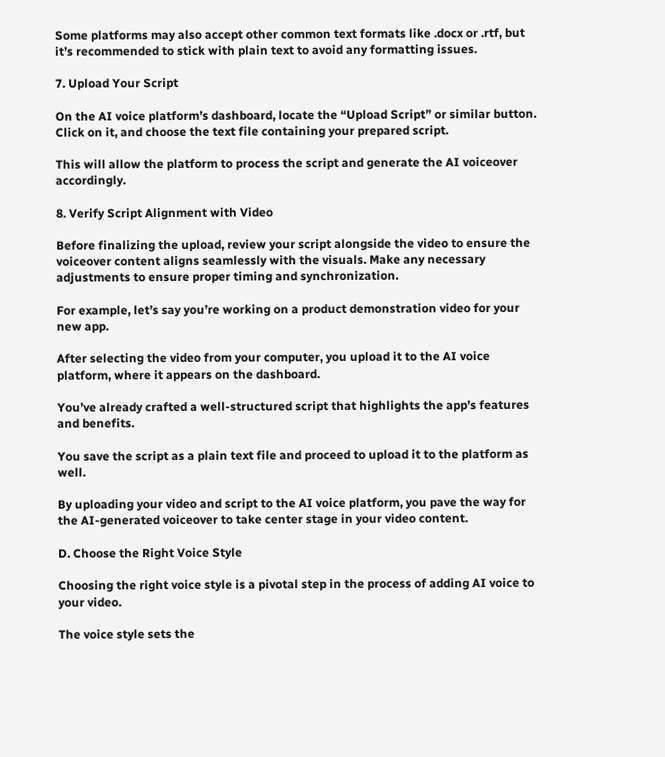Some platforms may also accept other common text formats like .docx or .rtf, but it’s recommended to stick with plain text to avoid any formatting issues.

7. Upload Your Script

On the AI voice platform’s dashboard, locate the “Upload Script” or similar button. Click on it, and choose the text file containing your prepared script.

This will allow the platform to process the script and generate the AI voiceover accordingly.

8. Verify Script Alignment with Video

Before finalizing the upload, review your script alongside the video to ensure the voiceover content aligns seamlessly with the visuals. Make any necessary adjustments to ensure proper timing and synchronization.

For example, let’s say you’re working on a product demonstration video for your new app.

After selecting the video from your computer, you upload it to the AI voice platform, where it appears on the dashboard.

You’ve already crafted a well-structured script that highlights the app’s features and benefits.

You save the script as a plain text file and proceed to upload it to the platform as well.

By uploading your video and script to the AI voice platform, you pave the way for the AI-generated voiceover to take center stage in your video content.

D. Choose the Right Voice Style

Choosing the right voice style is a pivotal step in the process of adding AI voice to your video.

The voice style sets the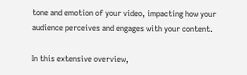tone and emotion of your video, impacting how your audience perceives and engages with your content.

In this extensive overview,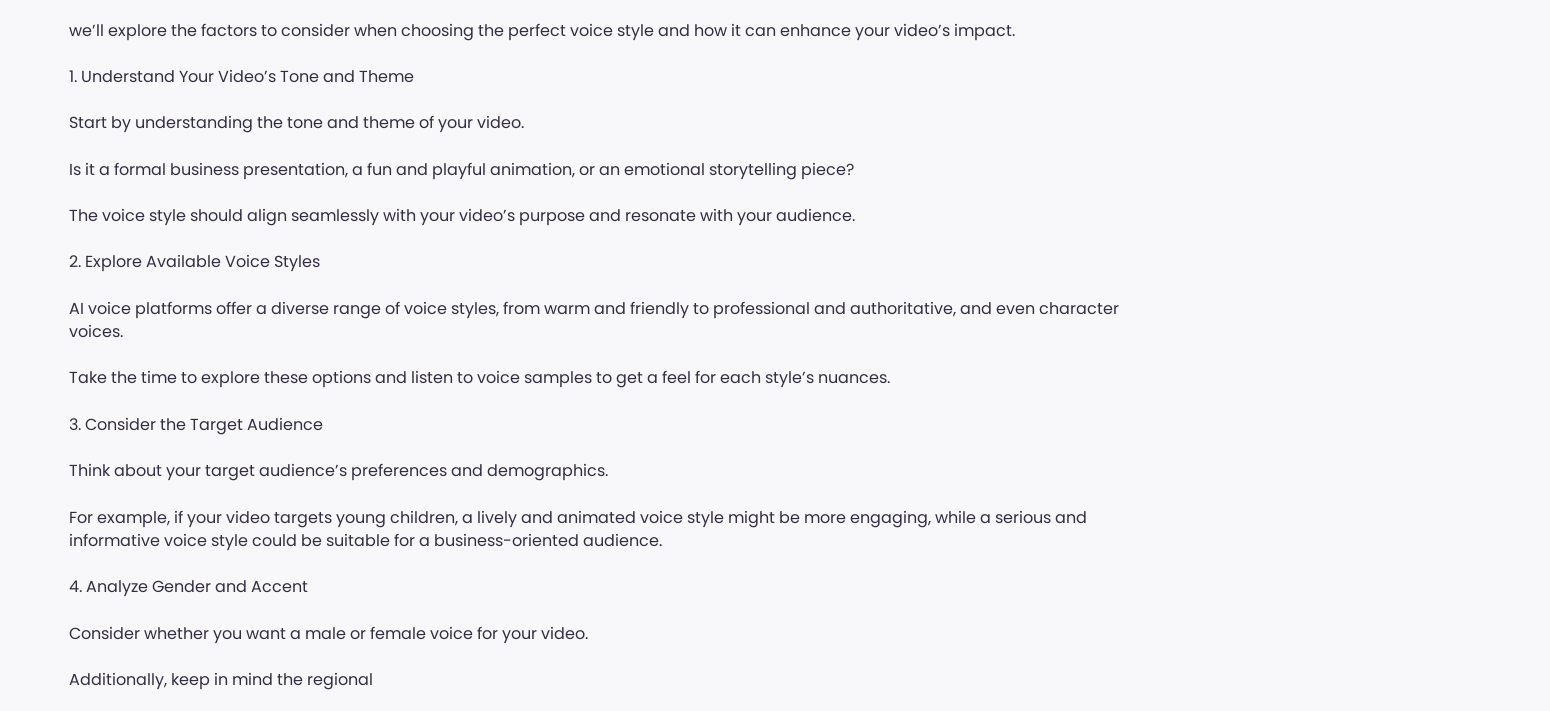we’ll explore the factors to consider when choosing the perfect voice style and how it can enhance your video’s impact.

1. Understand Your Video’s Tone and Theme

Start by understanding the tone and theme of your video.

Is it a formal business presentation, a fun and playful animation, or an emotional storytelling piece?

The voice style should align seamlessly with your video’s purpose and resonate with your audience.

2. Explore Available Voice Styles

AI voice platforms offer a diverse range of voice styles, from warm and friendly to professional and authoritative, and even character voices.

Take the time to explore these options and listen to voice samples to get a feel for each style’s nuances.

3. Consider the Target Audience

Think about your target audience’s preferences and demographics.

For example, if your video targets young children, a lively and animated voice style might be more engaging, while a serious and informative voice style could be suitable for a business-oriented audience.

4. Analyze Gender and Accent

Consider whether you want a male or female voice for your video.

Additionally, keep in mind the regional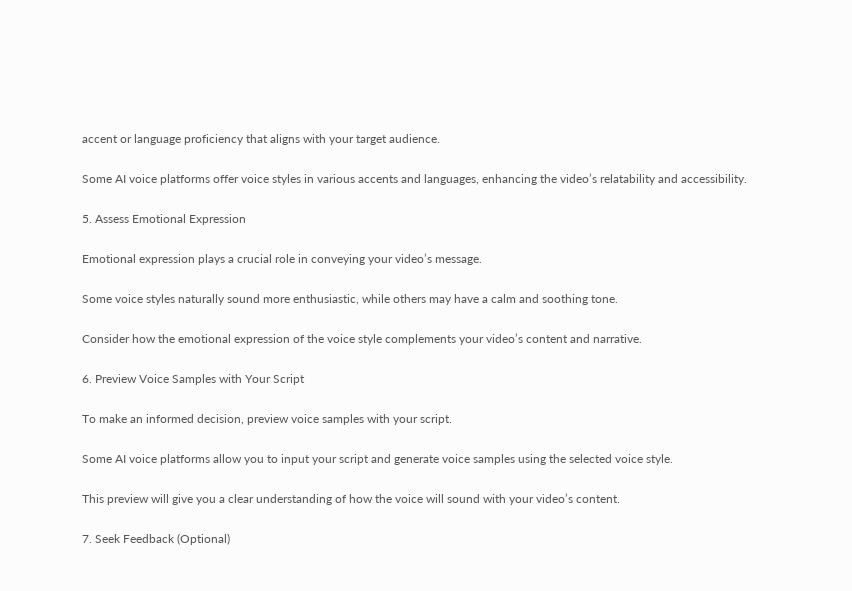accent or language proficiency that aligns with your target audience.

Some AI voice platforms offer voice styles in various accents and languages, enhancing the video’s relatability and accessibility.

5. Assess Emotional Expression

Emotional expression plays a crucial role in conveying your video’s message.

Some voice styles naturally sound more enthusiastic, while others may have a calm and soothing tone.

Consider how the emotional expression of the voice style complements your video’s content and narrative.

6. Preview Voice Samples with Your Script

To make an informed decision, preview voice samples with your script.

Some AI voice platforms allow you to input your script and generate voice samples using the selected voice style.

This preview will give you a clear understanding of how the voice will sound with your video’s content.

7. Seek Feedback (Optional)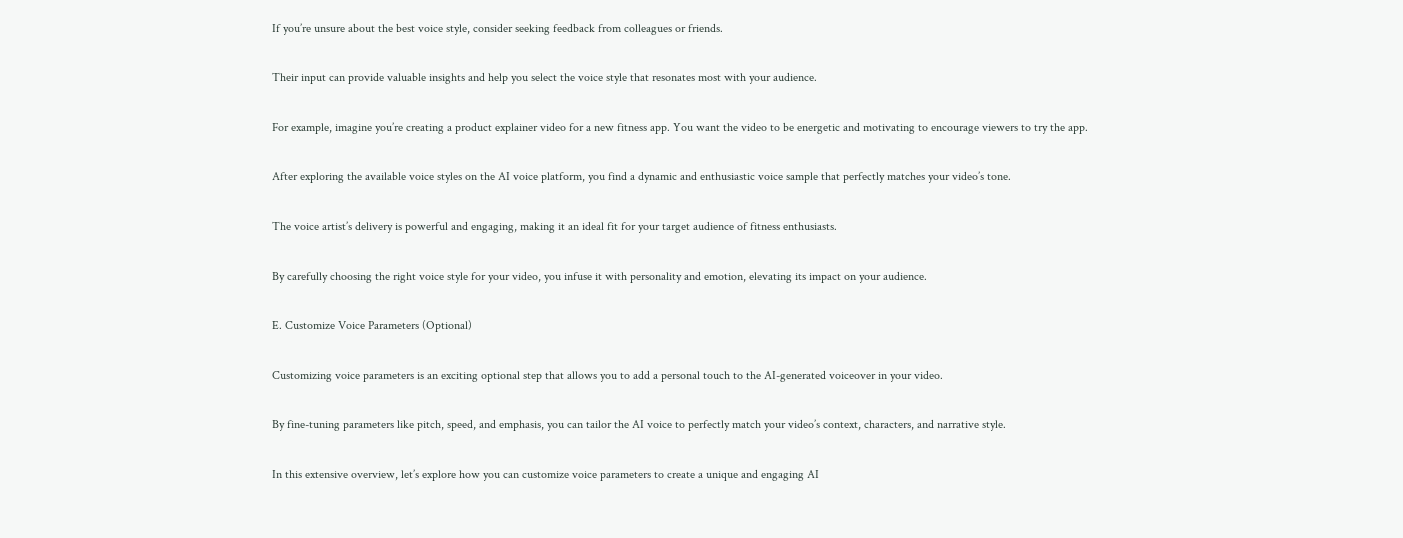If you’re unsure about the best voice style, consider seeking feedback from colleagues or friends.

Their input can provide valuable insights and help you select the voice style that resonates most with your audience.

For example, imagine you’re creating a product explainer video for a new fitness app. You want the video to be energetic and motivating to encourage viewers to try the app.

After exploring the available voice styles on the AI voice platform, you find a dynamic and enthusiastic voice sample that perfectly matches your video’s tone.

The voice artist’s delivery is powerful and engaging, making it an ideal fit for your target audience of fitness enthusiasts.

By carefully choosing the right voice style for your video, you infuse it with personality and emotion, elevating its impact on your audience.

E. Customize Voice Parameters (Optional)

Customizing voice parameters is an exciting optional step that allows you to add a personal touch to the AI-generated voiceover in your video.

By fine-tuning parameters like pitch, speed, and emphasis, you can tailor the AI voice to perfectly match your video’s context, characters, and narrative style.

In this extensive overview, let’s explore how you can customize voice parameters to create a unique and engaging AI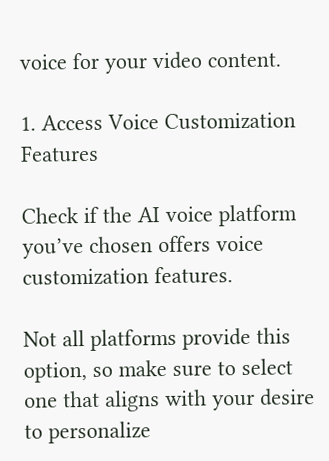voice for your video content.

1. Access Voice Customization Features

Check if the AI voice platform you’ve chosen offers voice customization features.

Not all platforms provide this option, so make sure to select one that aligns with your desire to personalize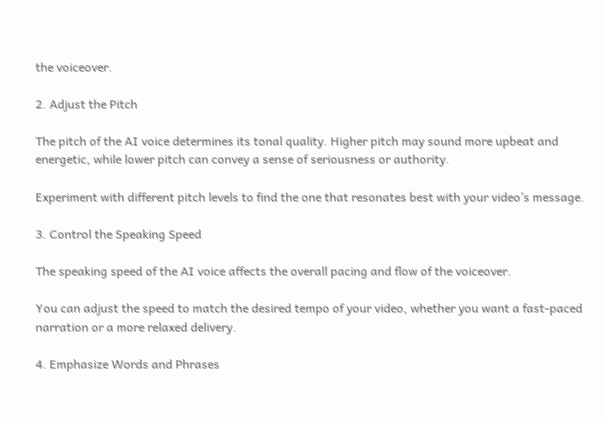the voiceover.

2. Adjust the Pitch

The pitch of the AI voice determines its tonal quality. Higher pitch may sound more upbeat and energetic, while lower pitch can convey a sense of seriousness or authority.

Experiment with different pitch levels to find the one that resonates best with your video’s message.

3. Control the Speaking Speed

The speaking speed of the AI voice affects the overall pacing and flow of the voiceover.

You can adjust the speed to match the desired tempo of your video, whether you want a fast-paced narration or a more relaxed delivery.

4. Emphasize Words and Phrases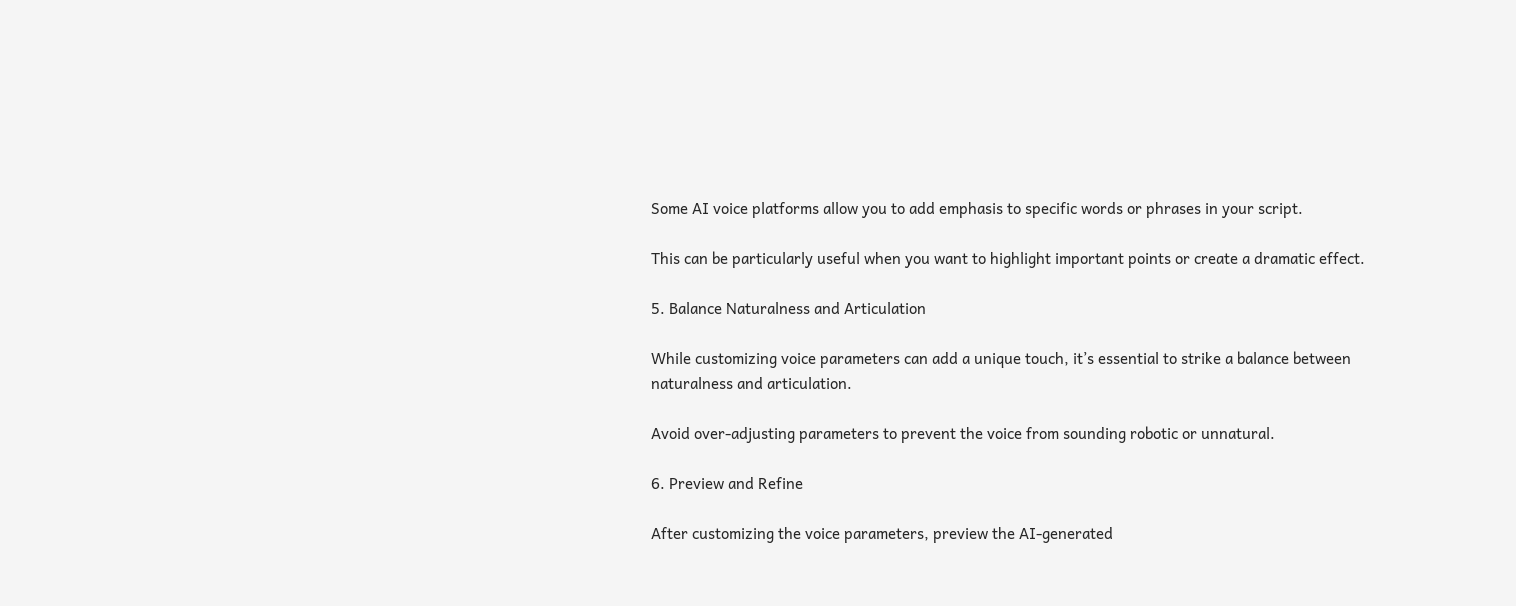Some AI voice platforms allow you to add emphasis to specific words or phrases in your script.

This can be particularly useful when you want to highlight important points or create a dramatic effect.

5. Balance Naturalness and Articulation

While customizing voice parameters can add a unique touch, it’s essential to strike a balance between naturalness and articulation.

Avoid over-adjusting parameters to prevent the voice from sounding robotic or unnatural.

6. Preview and Refine

After customizing the voice parameters, preview the AI-generated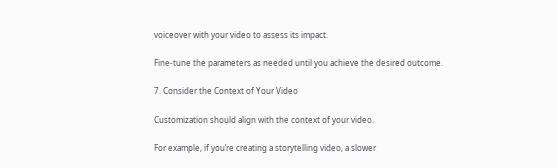voiceover with your video to assess its impact.

Fine-tune the parameters as needed until you achieve the desired outcome.

7. Consider the Context of Your Video

Customization should align with the context of your video.

For example, if you’re creating a storytelling video, a slower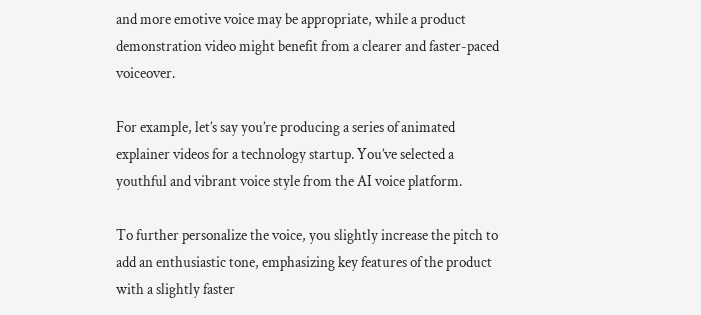and more emotive voice may be appropriate, while a product demonstration video might benefit from a clearer and faster-paced voiceover.

For example, let’s say you’re producing a series of animated explainer videos for a technology startup. You’ve selected a youthful and vibrant voice style from the AI voice platform.

To further personalize the voice, you slightly increase the pitch to add an enthusiastic tone, emphasizing key features of the product with a slightly faster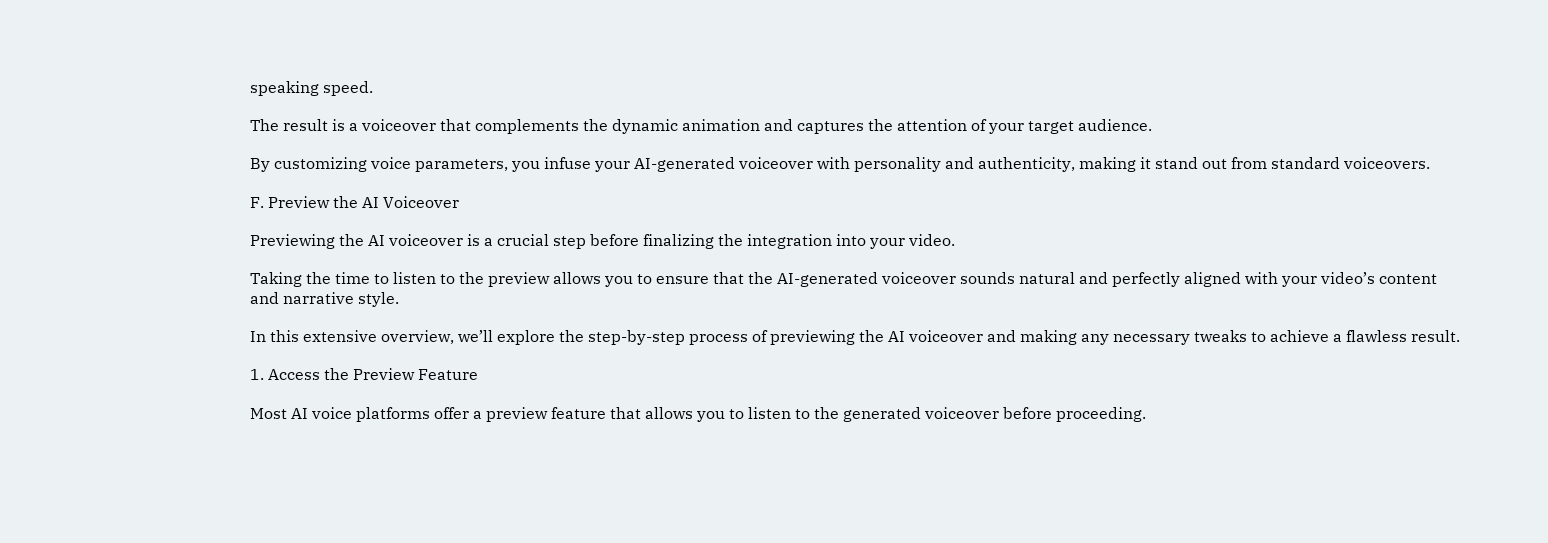speaking speed.

The result is a voiceover that complements the dynamic animation and captures the attention of your target audience.

By customizing voice parameters, you infuse your AI-generated voiceover with personality and authenticity, making it stand out from standard voiceovers.

F. Preview the AI Voiceover

Previewing the AI voiceover is a crucial step before finalizing the integration into your video.

Taking the time to listen to the preview allows you to ensure that the AI-generated voiceover sounds natural and perfectly aligned with your video’s content and narrative style.

In this extensive overview, we’ll explore the step-by-step process of previewing the AI voiceover and making any necessary tweaks to achieve a flawless result.

1. Access the Preview Feature

Most AI voice platforms offer a preview feature that allows you to listen to the generated voiceover before proceeding.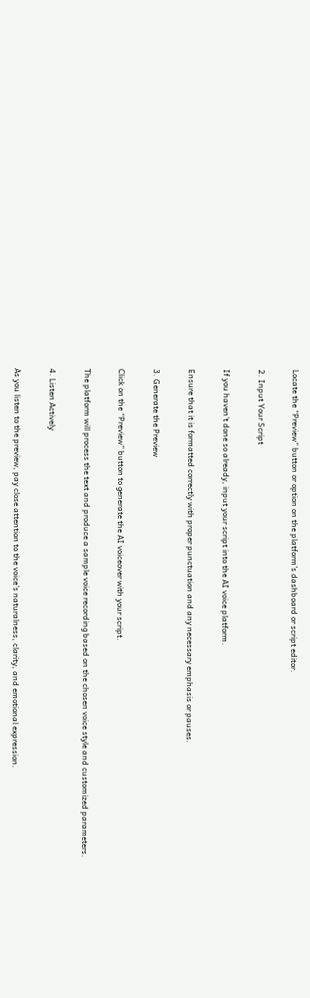Locate the “Preview” button or option on the platform’s dashboard or script editor.

2. Input Your Script

If you haven’t done so already, input your script into the AI voice platform.

Ensure that it is formatted correctly with proper punctuation and any necessary emphasis or pauses.

3. Generate the Preview

Click on the “Preview” button to generate the AI voiceover with your script.

The platform will process the text and produce a sample voice recording based on the chosen voice style and customized parameters.

4. Listen Actively

As you listen to the preview, pay close attention to the voice’s naturalness, clarity, and emotional expression.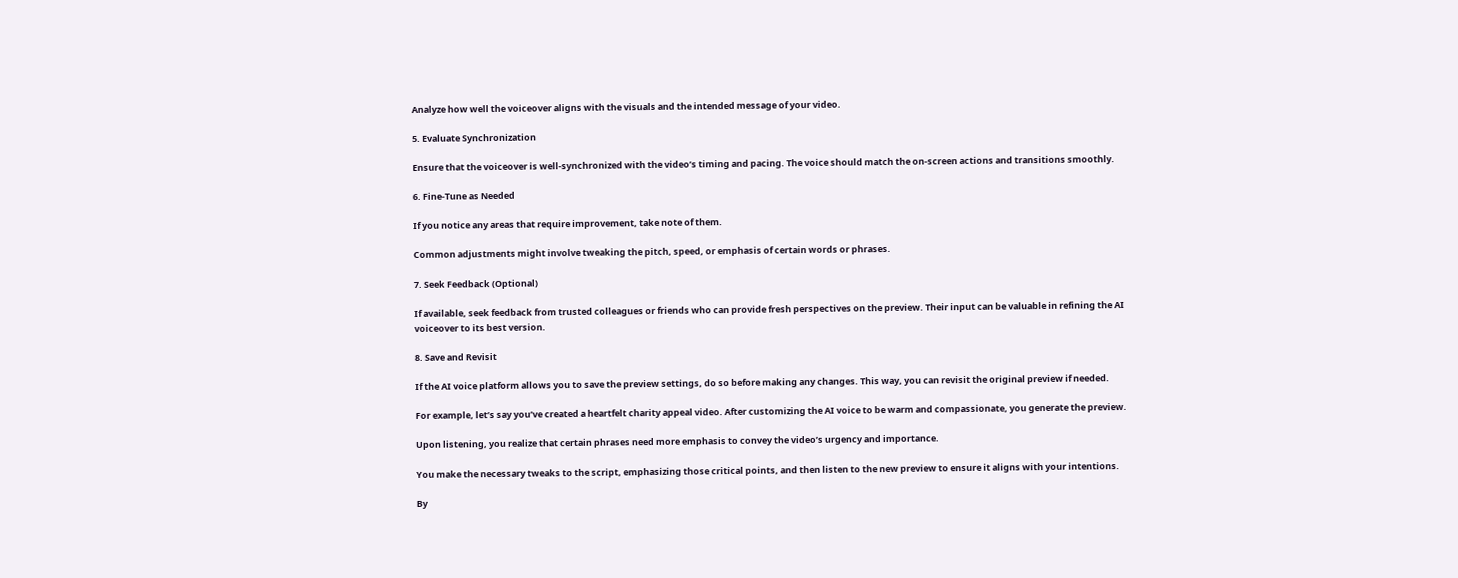Analyze how well the voiceover aligns with the visuals and the intended message of your video.

5. Evaluate Synchronization

Ensure that the voiceover is well-synchronized with the video’s timing and pacing. The voice should match the on-screen actions and transitions smoothly.

6. Fine-Tune as Needed

If you notice any areas that require improvement, take note of them.

Common adjustments might involve tweaking the pitch, speed, or emphasis of certain words or phrases.

7. Seek Feedback (Optional)

If available, seek feedback from trusted colleagues or friends who can provide fresh perspectives on the preview. Their input can be valuable in refining the AI voiceover to its best version.

8. Save and Revisit

If the AI voice platform allows you to save the preview settings, do so before making any changes. This way, you can revisit the original preview if needed.

For example, let’s say you’ve created a heartfelt charity appeal video. After customizing the AI voice to be warm and compassionate, you generate the preview.

Upon listening, you realize that certain phrases need more emphasis to convey the video’s urgency and importance.

You make the necessary tweaks to the script, emphasizing those critical points, and then listen to the new preview to ensure it aligns with your intentions.

By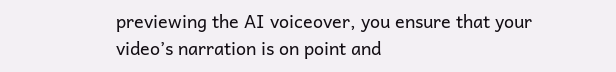previewing the AI voiceover, you ensure that your video’s narration is on point and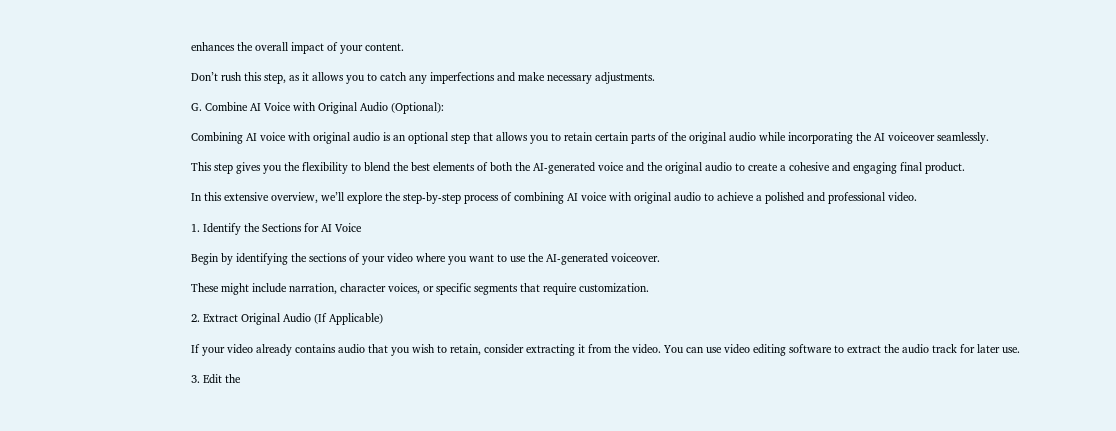enhances the overall impact of your content.

Don’t rush this step, as it allows you to catch any imperfections and make necessary adjustments.

G. Combine AI Voice with Original Audio (Optional):

Combining AI voice with original audio is an optional step that allows you to retain certain parts of the original audio while incorporating the AI voiceover seamlessly.

This step gives you the flexibility to blend the best elements of both the AI-generated voice and the original audio to create a cohesive and engaging final product.

In this extensive overview, we’ll explore the step-by-step process of combining AI voice with original audio to achieve a polished and professional video.

1. Identify the Sections for AI Voice

Begin by identifying the sections of your video where you want to use the AI-generated voiceover.

These might include narration, character voices, or specific segments that require customization.

2. Extract Original Audio (If Applicable)

If your video already contains audio that you wish to retain, consider extracting it from the video. You can use video editing software to extract the audio track for later use.

3. Edit the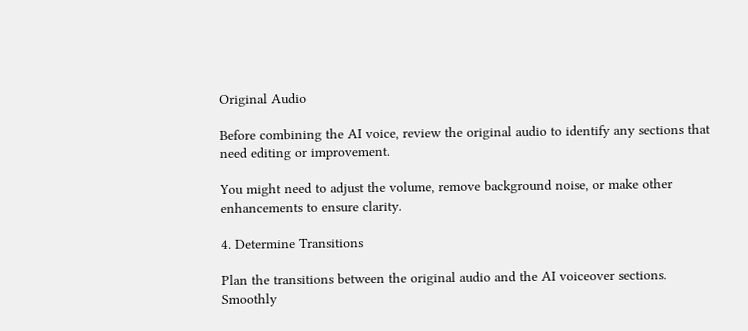Original Audio

Before combining the AI voice, review the original audio to identify any sections that need editing or improvement.

You might need to adjust the volume, remove background noise, or make other enhancements to ensure clarity.

4. Determine Transitions

Plan the transitions between the original audio and the AI voiceover sections. Smoothly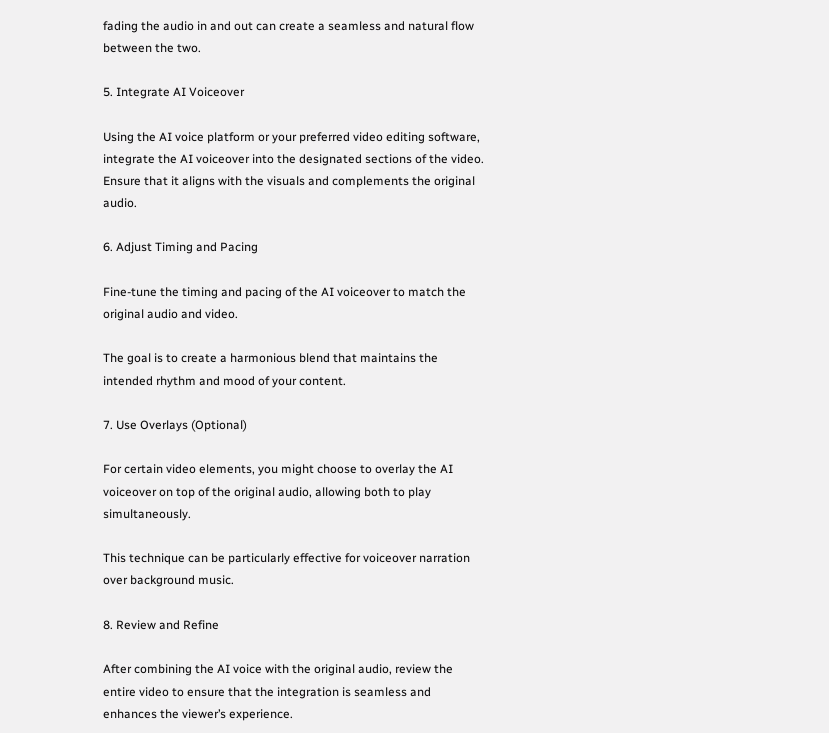fading the audio in and out can create a seamless and natural flow between the two.

5. Integrate AI Voiceover

Using the AI voice platform or your preferred video editing software, integrate the AI voiceover into the designated sections of the video. Ensure that it aligns with the visuals and complements the original audio.

6. Adjust Timing and Pacing

Fine-tune the timing and pacing of the AI voiceover to match the original audio and video.

The goal is to create a harmonious blend that maintains the intended rhythm and mood of your content.

7. Use Overlays (Optional)

For certain video elements, you might choose to overlay the AI voiceover on top of the original audio, allowing both to play simultaneously.

This technique can be particularly effective for voiceover narration over background music.

8. Review and Refine

After combining the AI voice with the original audio, review the entire video to ensure that the integration is seamless and enhances the viewer’s experience.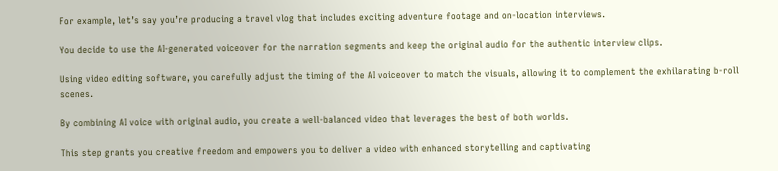For example, let’s say you’re producing a travel vlog that includes exciting adventure footage and on-location interviews.

You decide to use the AI-generated voiceover for the narration segments and keep the original audio for the authentic interview clips.

Using video editing software, you carefully adjust the timing of the AI voiceover to match the visuals, allowing it to complement the exhilarating b-roll scenes.

By combining AI voice with original audio, you create a well-balanced video that leverages the best of both worlds.

This step grants you creative freedom and empowers you to deliver a video with enhanced storytelling and captivating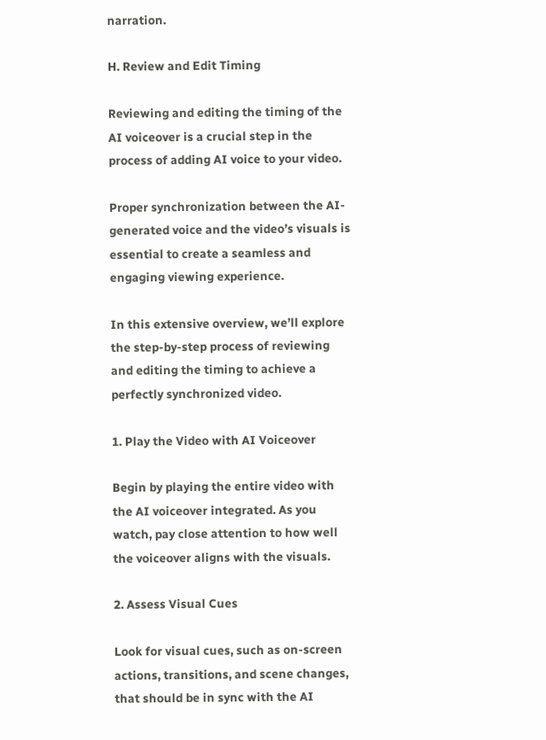narration.

H. Review and Edit Timing

Reviewing and editing the timing of the AI voiceover is a crucial step in the process of adding AI voice to your video.

Proper synchronization between the AI-generated voice and the video’s visuals is essential to create a seamless and engaging viewing experience.

In this extensive overview, we’ll explore the step-by-step process of reviewing and editing the timing to achieve a perfectly synchronized video.

1. Play the Video with AI Voiceover

Begin by playing the entire video with the AI voiceover integrated. As you watch, pay close attention to how well the voiceover aligns with the visuals.

2. Assess Visual Cues

Look for visual cues, such as on-screen actions, transitions, and scene changes, that should be in sync with the AI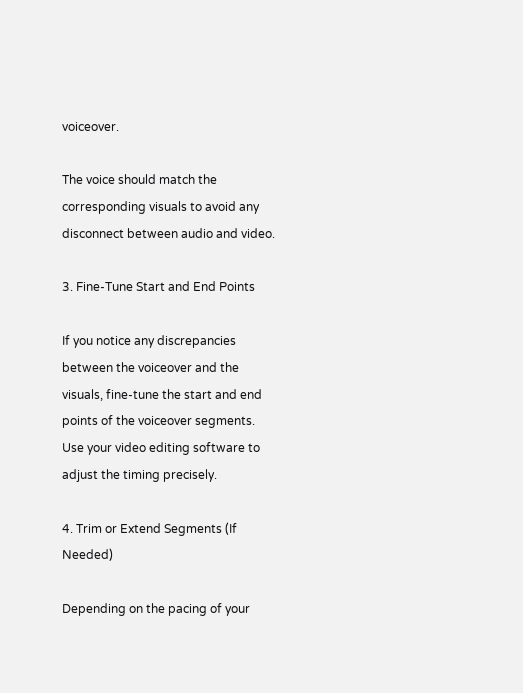voiceover.

The voice should match the corresponding visuals to avoid any disconnect between audio and video.

3. Fine-Tune Start and End Points

If you notice any discrepancies between the voiceover and the visuals, fine-tune the start and end points of the voiceover segments. Use your video editing software to adjust the timing precisely.

4. Trim or Extend Segments (If Needed)

Depending on the pacing of your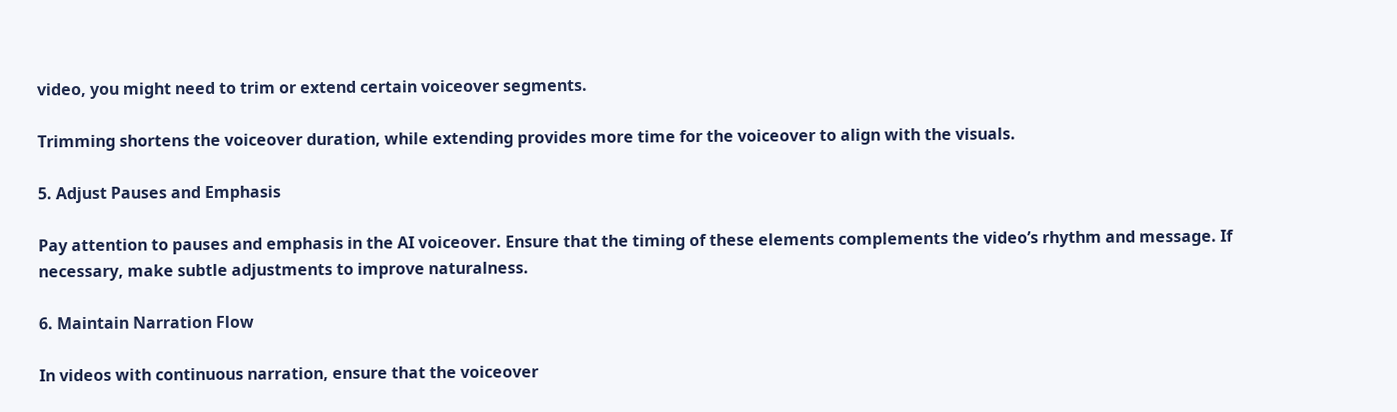video, you might need to trim or extend certain voiceover segments.

Trimming shortens the voiceover duration, while extending provides more time for the voiceover to align with the visuals.

5. Adjust Pauses and Emphasis

Pay attention to pauses and emphasis in the AI voiceover. Ensure that the timing of these elements complements the video’s rhythm and message. If necessary, make subtle adjustments to improve naturalness.

6. Maintain Narration Flow

In videos with continuous narration, ensure that the voiceover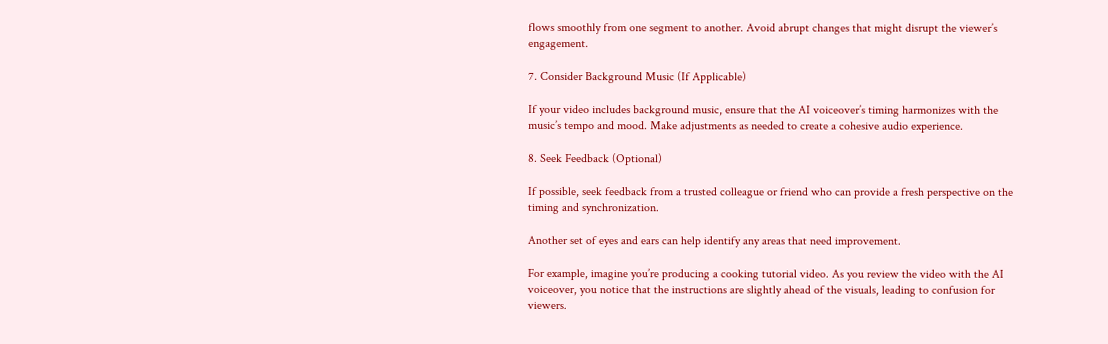flows smoothly from one segment to another. Avoid abrupt changes that might disrupt the viewer’s engagement.

7. Consider Background Music (If Applicable)

If your video includes background music, ensure that the AI voiceover’s timing harmonizes with the music’s tempo and mood. Make adjustments as needed to create a cohesive audio experience.

8. Seek Feedback (Optional)

If possible, seek feedback from a trusted colleague or friend who can provide a fresh perspective on the timing and synchronization.

Another set of eyes and ears can help identify any areas that need improvement.

For example, imagine you’re producing a cooking tutorial video. As you review the video with the AI voiceover, you notice that the instructions are slightly ahead of the visuals, leading to confusion for viewers.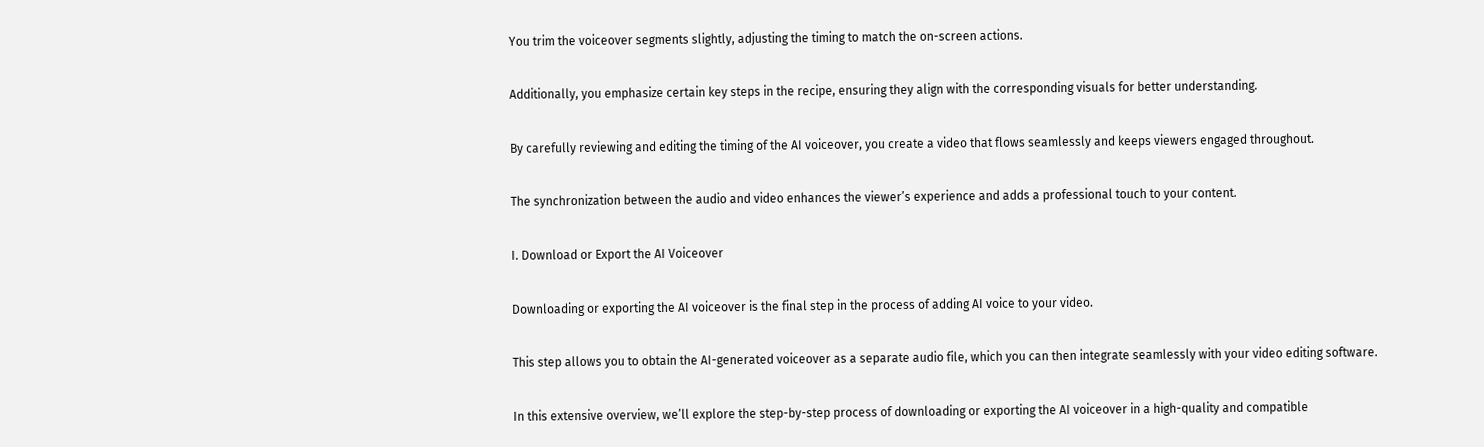You trim the voiceover segments slightly, adjusting the timing to match the on-screen actions.

Additionally, you emphasize certain key steps in the recipe, ensuring they align with the corresponding visuals for better understanding.

By carefully reviewing and editing the timing of the AI voiceover, you create a video that flows seamlessly and keeps viewers engaged throughout.

The synchronization between the audio and video enhances the viewer’s experience and adds a professional touch to your content.

I. Download or Export the AI Voiceover

Downloading or exporting the AI voiceover is the final step in the process of adding AI voice to your video.

This step allows you to obtain the AI-generated voiceover as a separate audio file, which you can then integrate seamlessly with your video editing software.

In this extensive overview, we’ll explore the step-by-step process of downloading or exporting the AI voiceover in a high-quality and compatible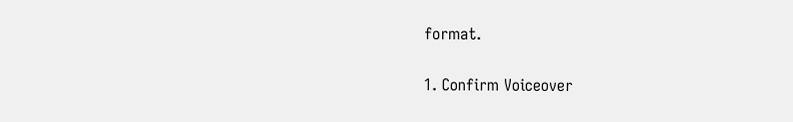format.

1. Confirm Voiceover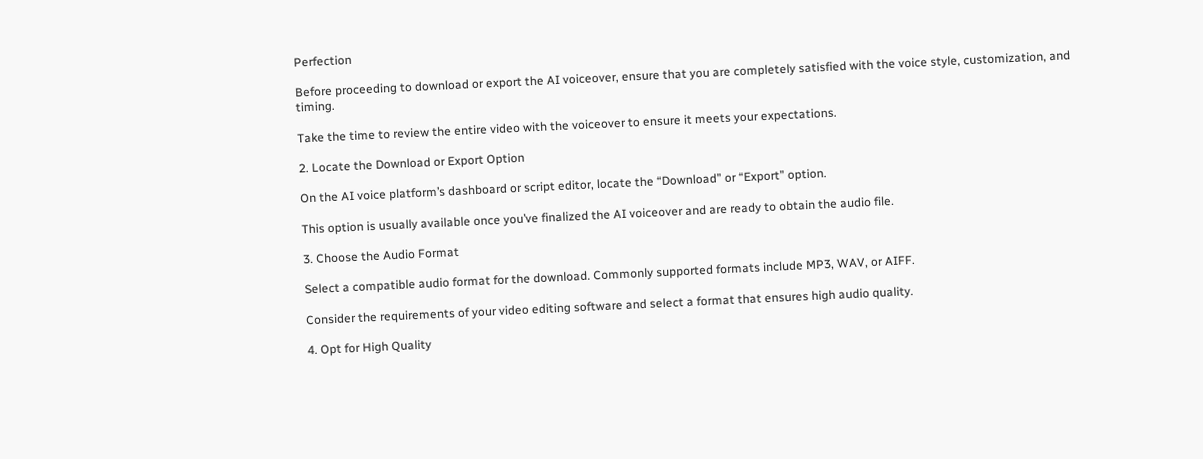Perfection

Before proceeding to download or export the AI voiceover, ensure that you are completely satisfied with the voice style, customization, and timing.

Take the time to review the entire video with the voiceover to ensure it meets your expectations.

2. Locate the Download or Export Option

On the AI voice platform’s dashboard or script editor, locate the “Download” or “Export” option.

This option is usually available once you’ve finalized the AI voiceover and are ready to obtain the audio file.

3. Choose the Audio Format

Select a compatible audio format for the download. Commonly supported formats include MP3, WAV, or AIFF.

Consider the requirements of your video editing software and select a format that ensures high audio quality.

4. Opt for High Quality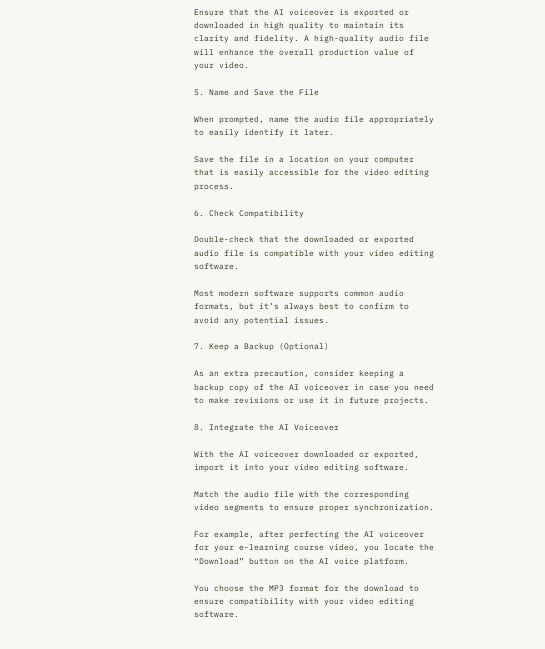Ensure that the AI voiceover is exported or downloaded in high quality to maintain its clarity and fidelity. A high-quality audio file will enhance the overall production value of your video.

5. Name and Save the File

When prompted, name the audio file appropriately to easily identify it later.

Save the file in a location on your computer that is easily accessible for the video editing process.

6. Check Compatibility

Double-check that the downloaded or exported audio file is compatible with your video editing software.

Most modern software supports common audio formats, but it’s always best to confirm to avoid any potential issues.

7. Keep a Backup (Optional)

As an extra precaution, consider keeping a backup copy of the AI voiceover in case you need to make revisions or use it in future projects.

8. Integrate the AI Voiceover

With the AI voiceover downloaded or exported, import it into your video editing software.

Match the audio file with the corresponding video segments to ensure proper synchronization.

For example, after perfecting the AI voiceover for your e-learning course video, you locate the “Download” button on the AI voice platform.

You choose the MP3 format for the download to ensure compatibility with your video editing software.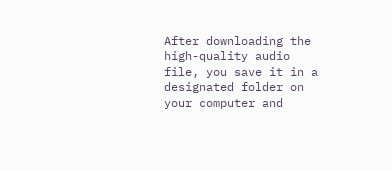After downloading the high-quality audio file, you save it in a designated folder on your computer and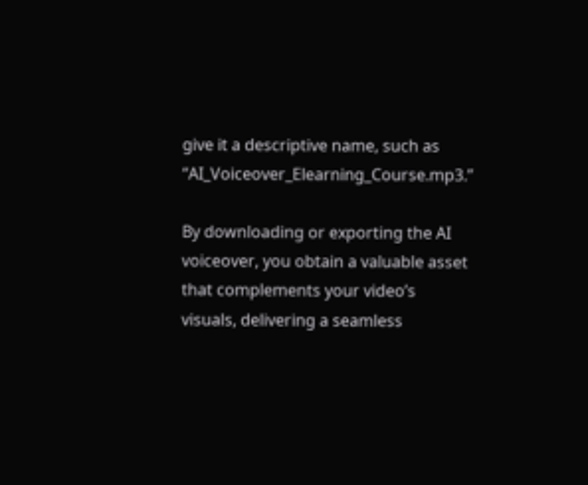give it a descriptive name, such as “AI_Voiceover_Elearning_Course.mp3.”

By downloading or exporting the AI voiceover, you obtain a valuable asset that complements your video’s visuals, delivering a seamless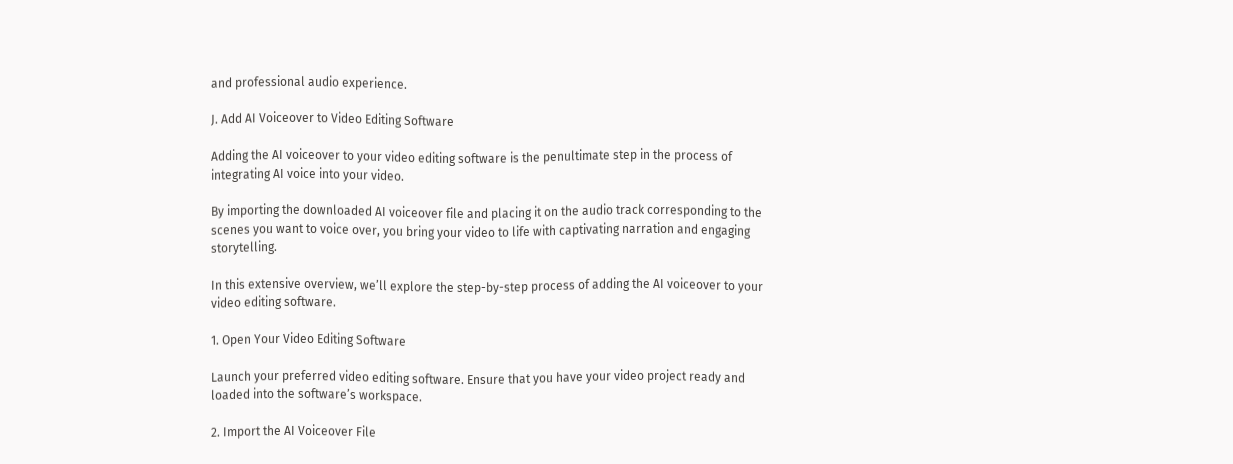and professional audio experience.

J. Add AI Voiceover to Video Editing Software

Adding the AI voiceover to your video editing software is the penultimate step in the process of integrating AI voice into your video.

By importing the downloaded AI voiceover file and placing it on the audio track corresponding to the scenes you want to voice over, you bring your video to life with captivating narration and engaging storytelling.

In this extensive overview, we’ll explore the step-by-step process of adding the AI voiceover to your video editing software.

1. Open Your Video Editing Software

Launch your preferred video editing software. Ensure that you have your video project ready and loaded into the software’s workspace.

2. Import the AI Voiceover File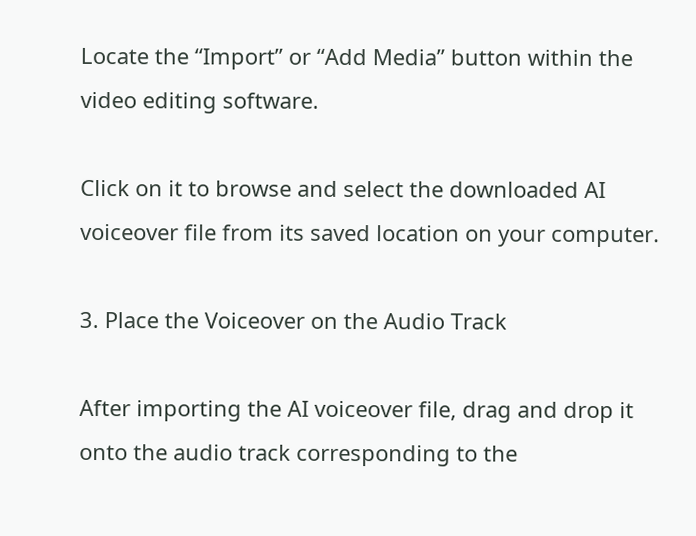Locate the “Import” or “Add Media” button within the video editing software.

Click on it to browse and select the downloaded AI voiceover file from its saved location on your computer.

3. Place the Voiceover on the Audio Track

After importing the AI voiceover file, drag and drop it onto the audio track corresponding to the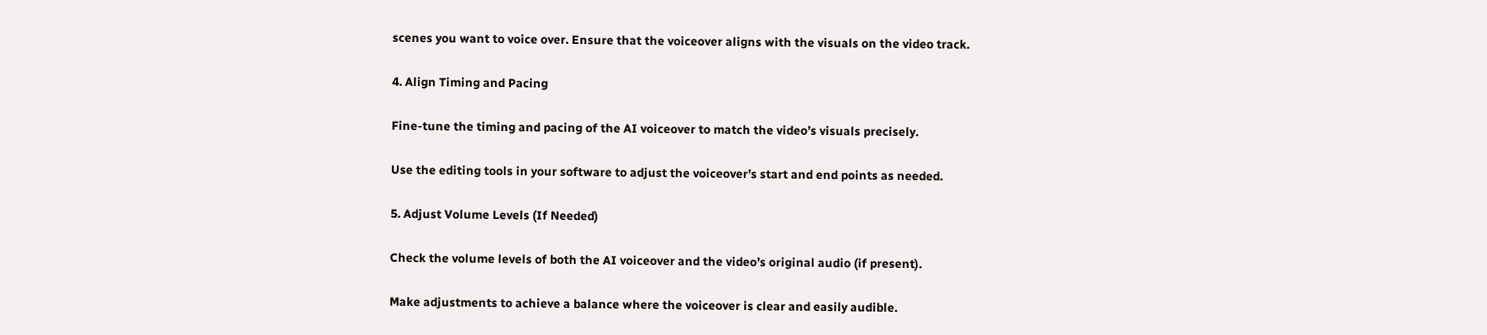scenes you want to voice over. Ensure that the voiceover aligns with the visuals on the video track.

4. Align Timing and Pacing

Fine-tune the timing and pacing of the AI voiceover to match the video’s visuals precisely.

Use the editing tools in your software to adjust the voiceover’s start and end points as needed.

5. Adjust Volume Levels (If Needed)

Check the volume levels of both the AI voiceover and the video’s original audio (if present).

Make adjustments to achieve a balance where the voiceover is clear and easily audible.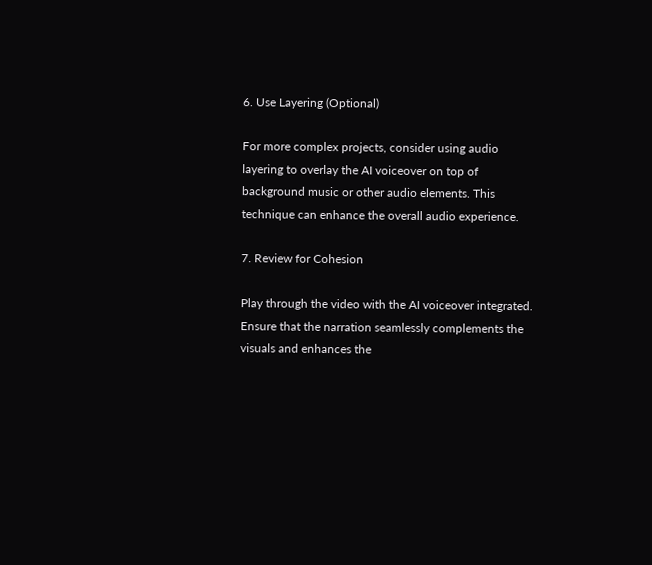6. Use Layering (Optional)

For more complex projects, consider using audio layering to overlay the AI voiceover on top of background music or other audio elements. This technique can enhance the overall audio experience.

7. Review for Cohesion

Play through the video with the AI voiceover integrated. Ensure that the narration seamlessly complements the visuals and enhances the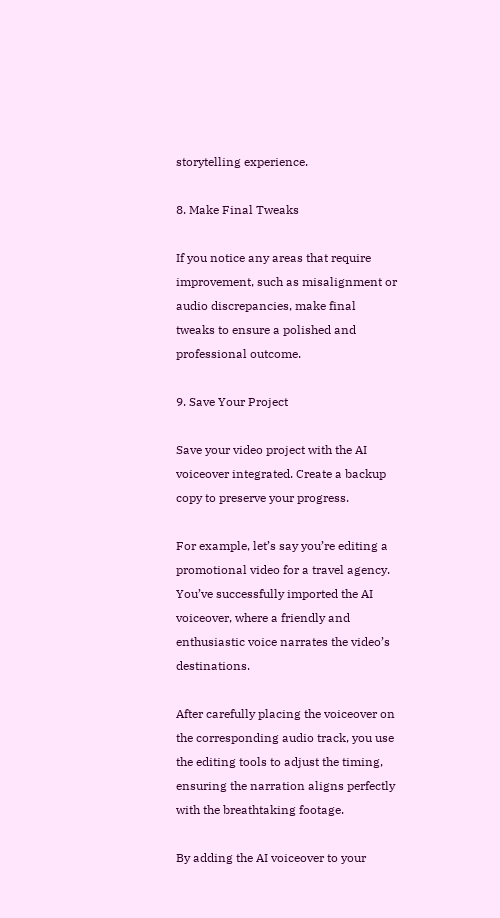storytelling experience.

8. Make Final Tweaks

If you notice any areas that require improvement, such as misalignment or audio discrepancies, make final tweaks to ensure a polished and professional outcome.

9. Save Your Project

Save your video project with the AI voiceover integrated. Create a backup copy to preserve your progress.

For example, let’s say you’re editing a promotional video for a travel agency. You’ve successfully imported the AI voiceover, where a friendly and enthusiastic voice narrates the video’s destinations.

After carefully placing the voiceover on the corresponding audio track, you use the editing tools to adjust the timing, ensuring the narration aligns perfectly with the breathtaking footage.

By adding the AI voiceover to your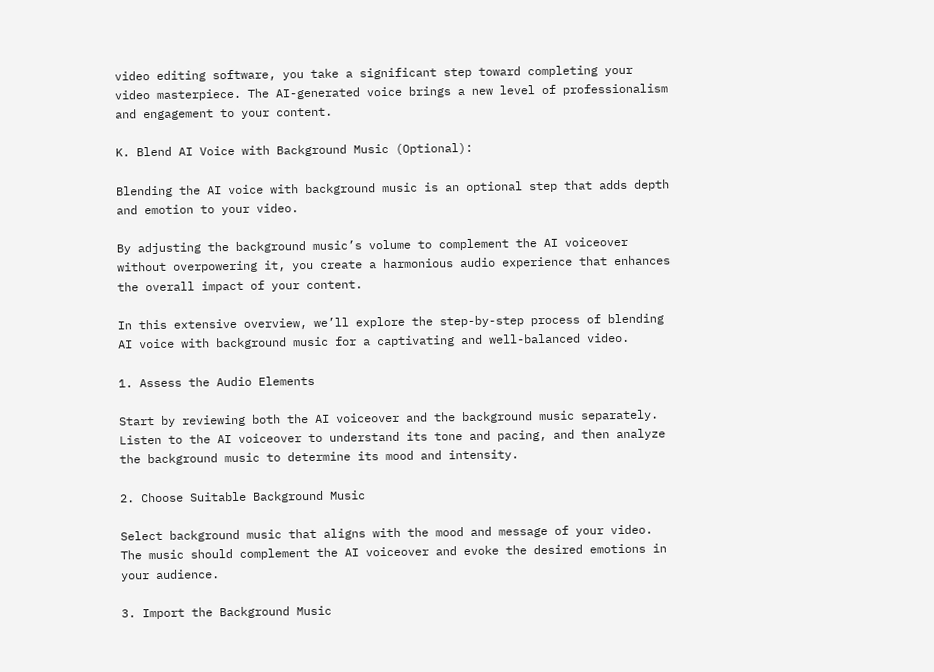video editing software, you take a significant step toward completing your video masterpiece. The AI-generated voice brings a new level of professionalism and engagement to your content.

K. Blend AI Voice with Background Music (Optional):

Blending the AI voice with background music is an optional step that adds depth and emotion to your video.

By adjusting the background music’s volume to complement the AI voiceover without overpowering it, you create a harmonious audio experience that enhances the overall impact of your content.

In this extensive overview, we’ll explore the step-by-step process of blending AI voice with background music for a captivating and well-balanced video.

1. Assess the Audio Elements

Start by reviewing both the AI voiceover and the background music separately. Listen to the AI voiceover to understand its tone and pacing, and then analyze the background music to determine its mood and intensity.

2. Choose Suitable Background Music

Select background music that aligns with the mood and message of your video. The music should complement the AI voiceover and evoke the desired emotions in your audience.

3. Import the Background Music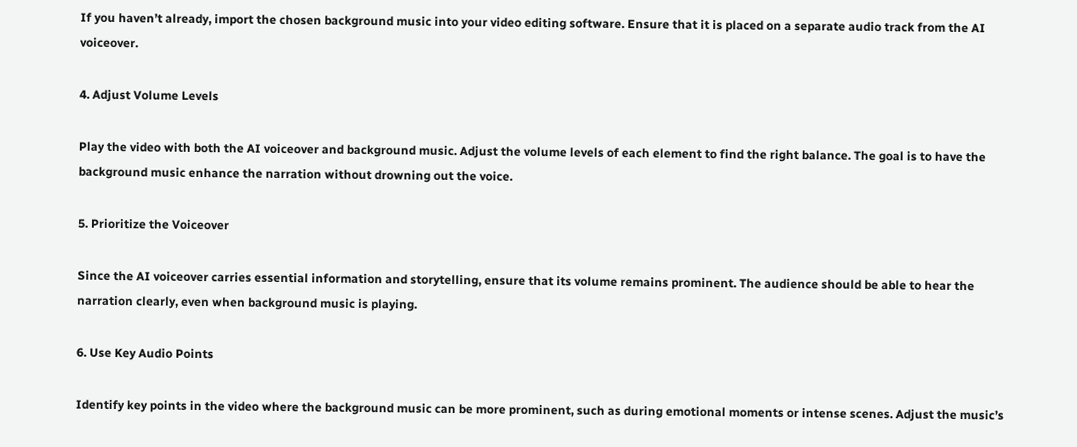If you haven’t already, import the chosen background music into your video editing software. Ensure that it is placed on a separate audio track from the AI voiceover.

4. Adjust Volume Levels

Play the video with both the AI voiceover and background music. Adjust the volume levels of each element to find the right balance. The goal is to have the background music enhance the narration without drowning out the voice.

5. Prioritize the Voiceover

Since the AI voiceover carries essential information and storytelling, ensure that its volume remains prominent. The audience should be able to hear the narration clearly, even when background music is playing.

6. Use Key Audio Points

Identify key points in the video where the background music can be more prominent, such as during emotional moments or intense scenes. Adjust the music’s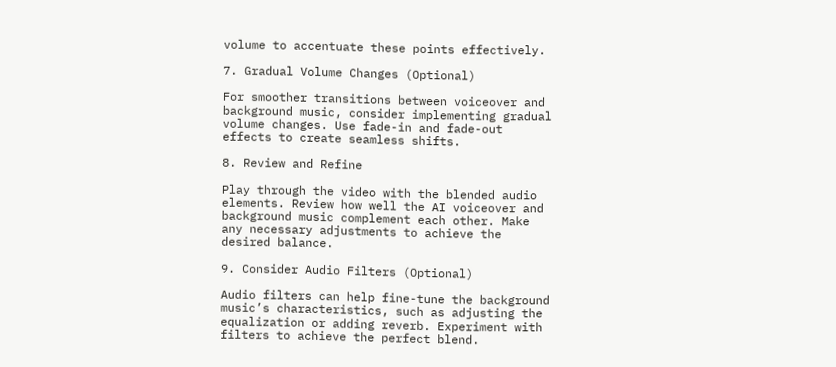volume to accentuate these points effectively.

7. Gradual Volume Changes (Optional)

For smoother transitions between voiceover and background music, consider implementing gradual volume changes. Use fade-in and fade-out effects to create seamless shifts.

8. Review and Refine

Play through the video with the blended audio elements. Review how well the AI voiceover and background music complement each other. Make any necessary adjustments to achieve the desired balance.

9. Consider Audio Filters (Optional)

Audio filters can help fine-tune the background music’s characteristics, such as adjusting the equalization or adding reverb. Experiment with filters to achieve the perfect blend.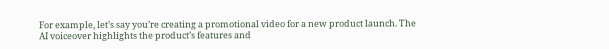For example, let’s say you’re creating a promotional video for a new product launch. The AI voiceover highlights the product’s features and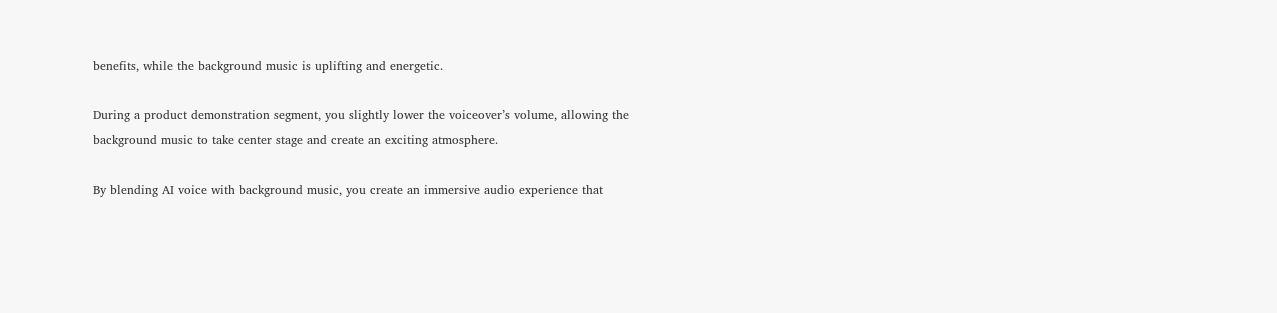benefits, while the background music is uplifting and energetic.

During a product demonstration segment, you slightly lower the voiceover’s volume, allowing the background music to take center stage and create an exciting atmosphere.

By blending AI voice with background music, you create an immersive audio experience that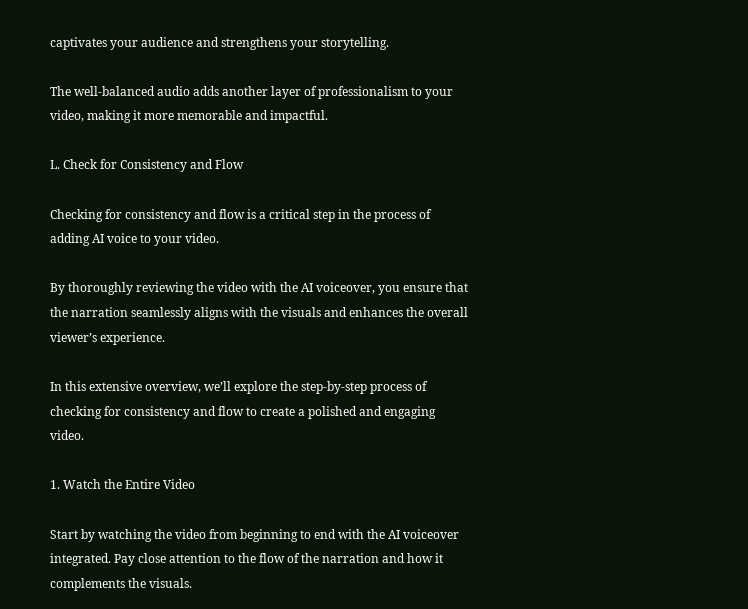captivates your audience and strengthens your storytelling.

The well-balanced audio adds another layer of professionalism to your video, making it more memorable and impactful.

L. Check for Consistency and Flow

Checking for consistency and flow is a critical step in the process of adding AI voice to your video.

By thoroughly reviewing the video with the AI voiceover, you ensure that the narration seamlessly aligns with the visuals and enhances the overall viewer’s experience.

In this extensive overview, we’ll explore the step-by-step process of checking for consistency and flow to create a polished and engaging video.

1. Watch the Entire Video

Start by watching the video from beginning to end with the AI voiceover integrated. Pay close attention to the flow of the narration and how it complements the visuals.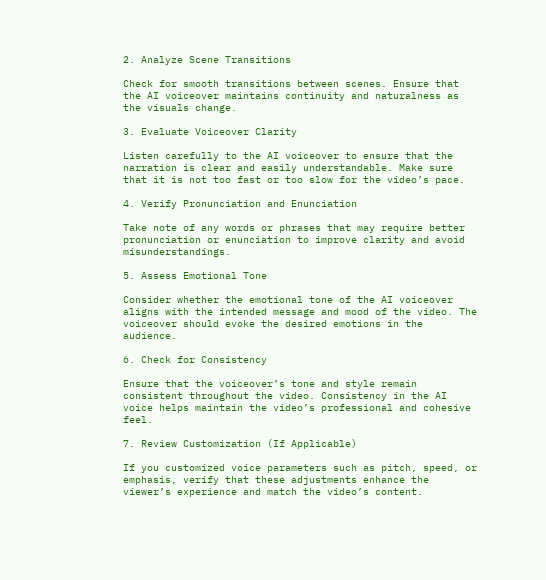2. Analyze Scene Transitions

Check for smooth transitions between scenes. Ensure that the AI voiceover maintains continuity and naturalness as the visuals change.

3. Evaluate Voiceover Clarity

Listen carefully to the AI voiceover to ensure that the narration is clear and easily understandable. Make sure that it is not too fast or too slow for the video’s pace.

4. Verify Pronunciation and Enunciation

Take note of any words or phrases that may require better pronunciation or enunciation to improve clarity and avoid misunderstandings.

5. Assess Emotional Tone

Consider whether the emotional tone of the AI voiceover aligns with the intended message and mood of the video. The voiceover should evoke the desired emotions in the audience.

6. Check for Consistency

Ensure that the voiceover’s tone and style remain consistent throughout the video. Consistency in the AI voice helps maintain the video’s professional and cohesive feel.

7. Review Customization (If Applicable)

If you customized voice parameters such as pitch, speed, or emphasis, verify that these adjustments enhance the viewer’s experience and match the video’s content.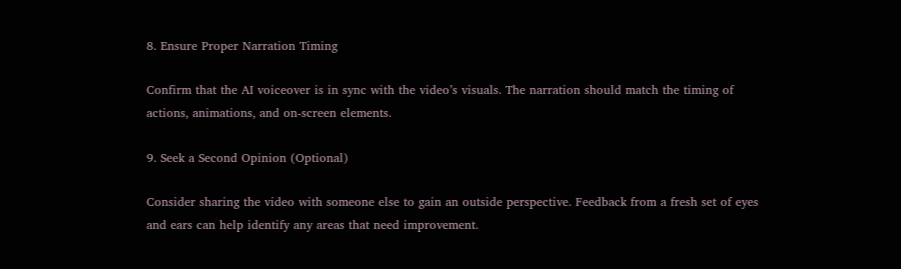8. Ensure Proper Narration Timing

Confirm that the AI voiceover is in sync with the video’s visuals. The narration should match the timing of actions, animations, and on-screen elements.

9. Seek a Second Opinion (Optional)

Consider sharing the video with someone else to gain an outside perspective. Feedback from a fresh set of eyes and ears can help identify any areas that need improvement.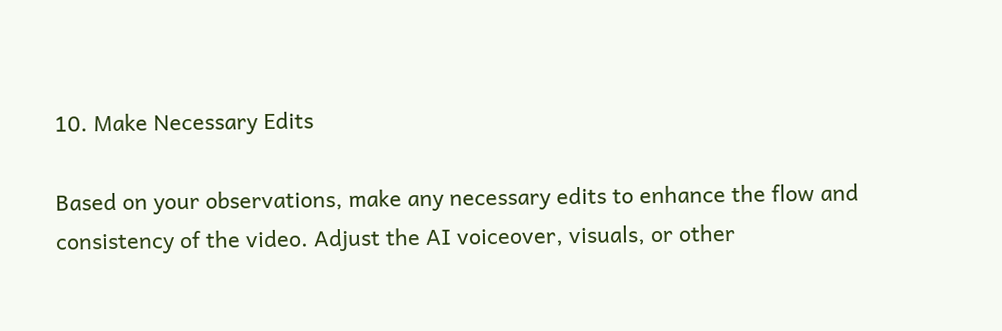10. Make Necessary Edits

Based on your observations, make any necessary edits to enhance the flow and consistency of the video. Adjust the AI voiceover, visuals, or other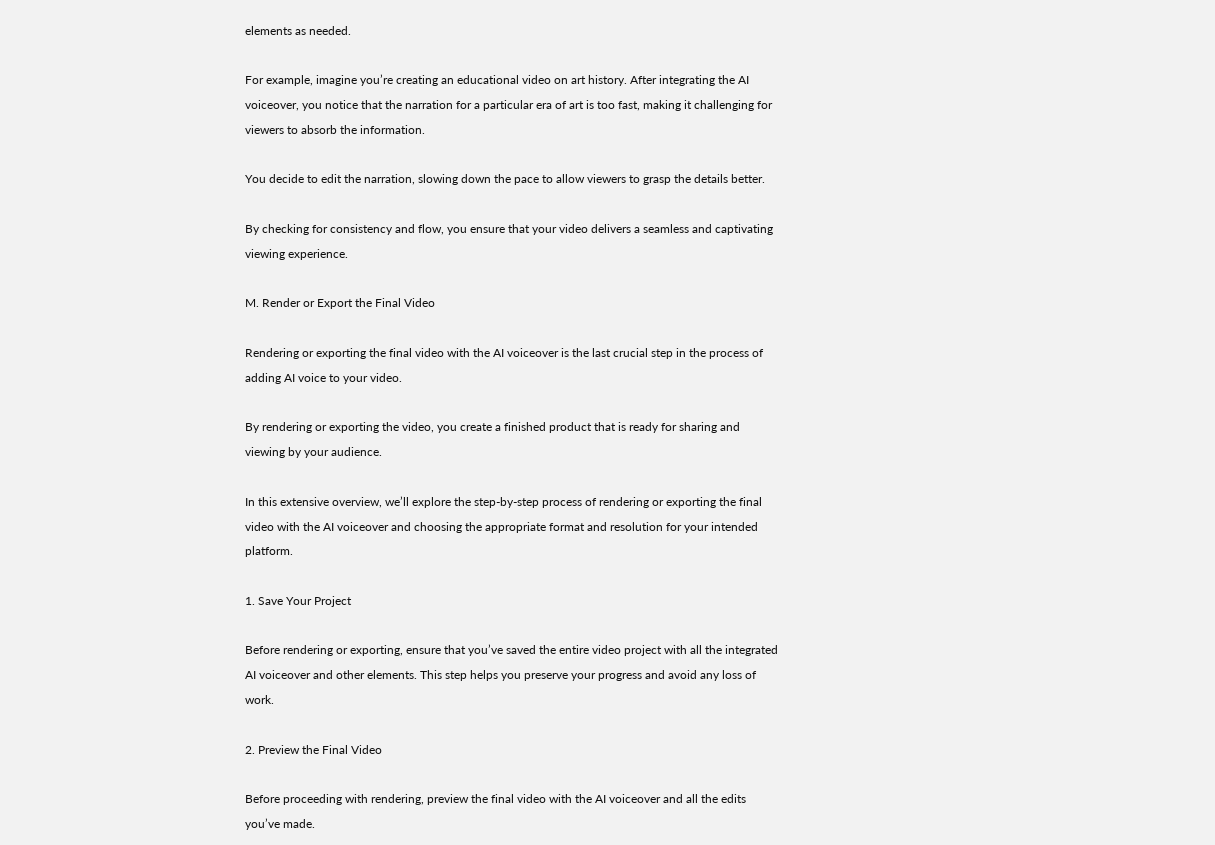elements as needed.

For example, imagine you’re creating an educational video on art history. After integrating the AI voiceover, you notice that the narration for a particular era of art is too fast, making it challenging for viewers to absorb the information.

You decide to edit the narration, slowing down the pace to allow viewers to grasp the details better.

By checking for consistency and flow, you ensure that your video delivers a seamless and captivating viewing experience.

M. Render or Export the Final Video

Rendering or exporting the final video with the AI voiceover is the last crucial step in the process of adding AI voice to your video.

By rendering or exporting the video, you create a finished product that is ready for sharing and viewing by your audience.

In this extensive overview, we’ll explore the step-by-step process of rendering or exporting the final video with the AI voiceover and choosing the appropriate format and resolution for your intended platform.

1. Save Your Project

Before rendering or exporting, ensure that you’ve saved the entire video project with all the integrated AI voiceover and other elements. This step helps you preserve your progress and avoid any loss of work.

2. Preview the Final Video

Before proceeding with rendering, preview the final video with the AI voiceover and all the edits you’ve made.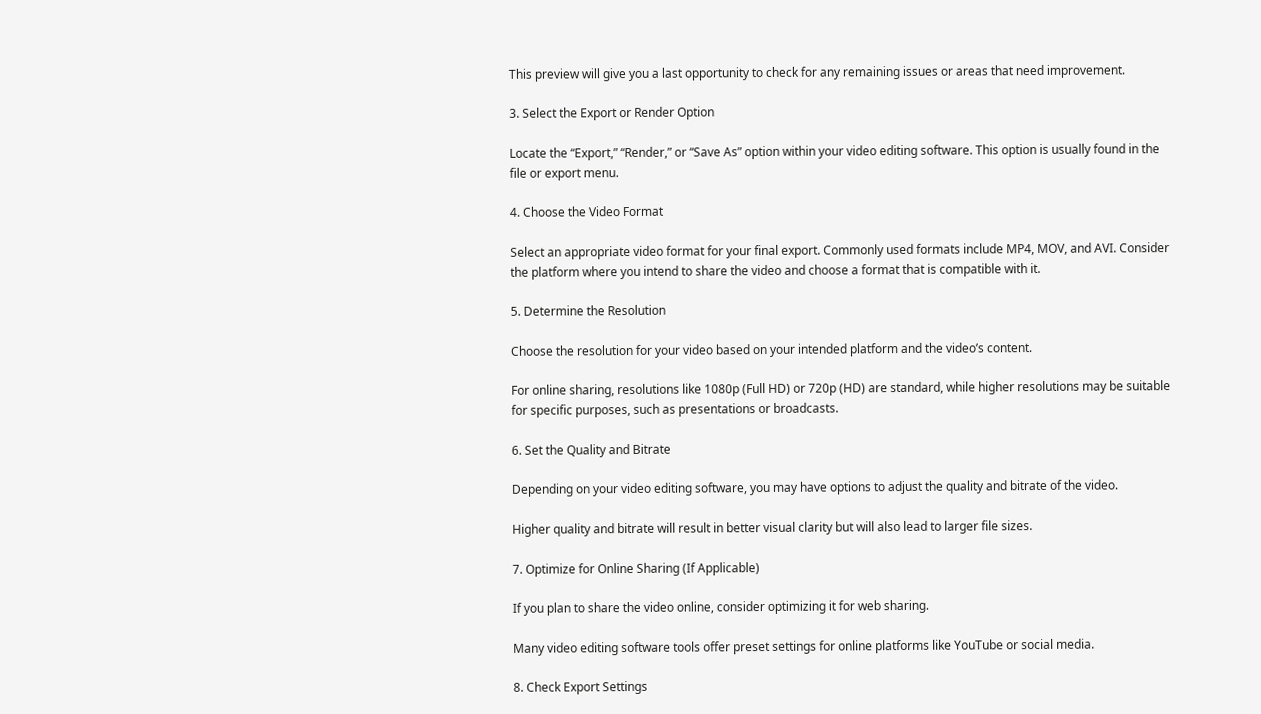This preview will give you a last opportunity to check for any remaining issues or areas that need improvement.

3. Select the Export or Render Option

Locate the “Export,” “Render,” or “Save As” option within your video editing software. This option is usually found in the file or export menu.

4. Choose the Video Format

Select an appropriate video format for your final export. Commonly used formats include MP4, MOV, and AVI. Consider the platform where you intend to share the video and choose a format that is compatible with it.

5. Determine the Resolution

Choose the resolution for your video based on your intended platform and the video’s content.

For online sharing, resolutions like 1080p (Full HD) or 720p (HD) are standard, while higher resolutions may be suitable for specific purposes, such as presentations or broadcasts.

6. Set the Quality and Bitrate

Depending on your video editing software, you may have options to adjust the quality and bitrate of the video.

Higher quality and bitrate will result in better visual clarity but will also lead to larger file sizes.

7. Optimize for Online Sharing (If Applicable)

If you plan to share the video online, consider optimizing it for web sharing.

Many video editing software tools offer preset settings for online platforms like YouTube or social media.

8. Check Export Settings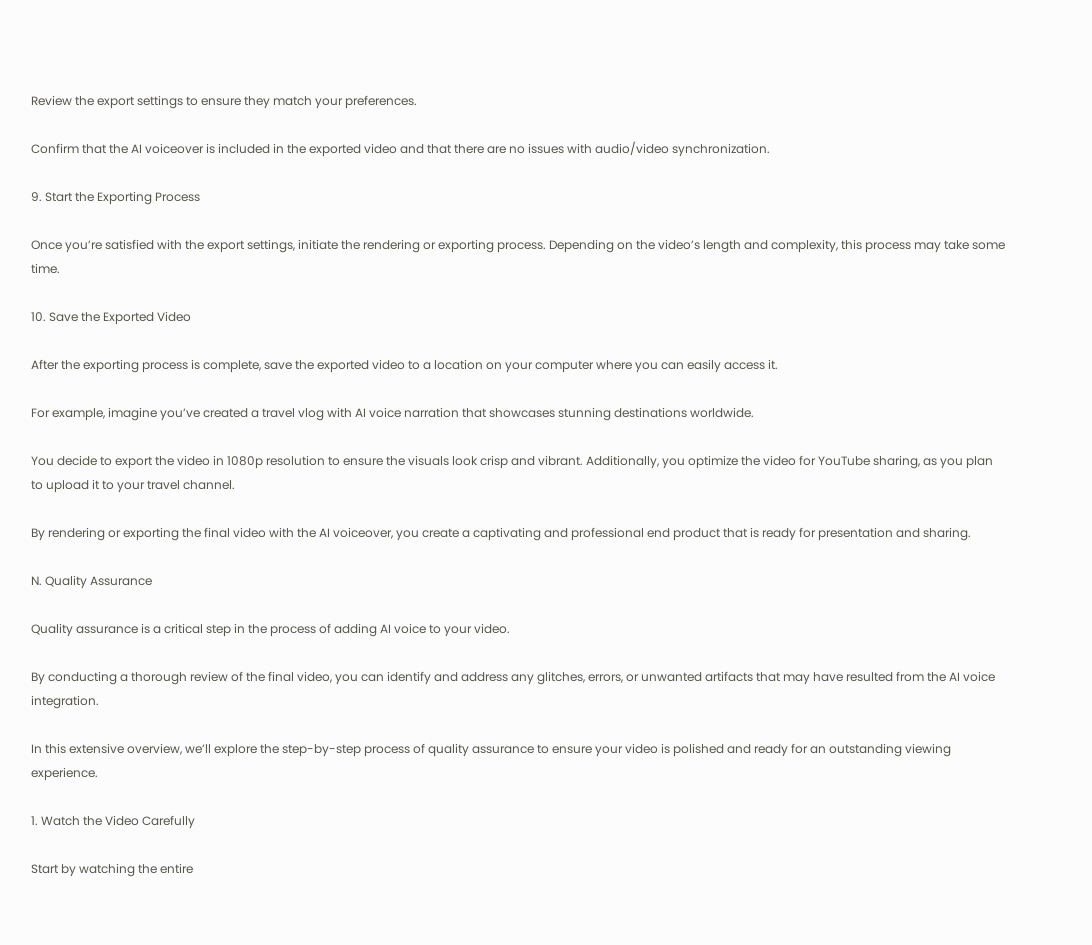Review the export settings to ensure they match your preferences.

Confirm that the AI voiceover is included in the exported video and that there are no issues with audio/video synchronization.

9. Start the Exporting Process

Once you’re satisfied with the export settings, initiate the rendering or exporting process. Depending on the video’s length and complexity, this process may take some time.

10. Save the Exported Video

After the exporting process is complete, save the exported video to a location on your computer where you can easily access it.

For example, imagine you’ve created a travel vlog with AI voice narration that showcases stunning destinations worldwide.

You decide to export the video in 1080p resolution to ensure the visuals look crisp and vibrant. Additionally, you optimize the video for YouTube sharing, as you plan to upload it to your travel channel.

By rendering or exporting the final video with the AI voiceover, you create a captivating and professional end product that is ready for presentation and sharing.

N. Quality Assurance

Quality assurance is a critical step in the process of adding AI voice to your video.

By conducting a thorough review of the final video, you can identify and address any glitches, errors, or unwanted artifacts that may have resulted from the AI voice integration.

In this extensive overview, we’ll explore the step-by-step process of quality assurance to ensure your video is polished and ready for an outstanding viewing experience.

1. Watch the Video Carefully

Start by watching the entire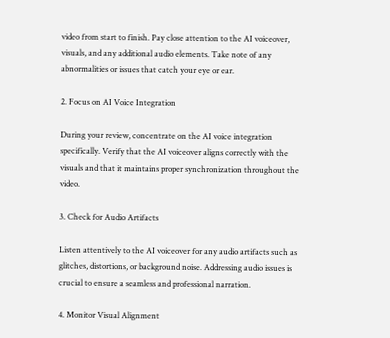video from start to finish. Pay close attention to the AI voiceover, visuals, and any additional audio elements. Take note of any abnormalities or issues that catch your eye or ear.

2. Focus on AI Voice Integration

During your review, concentrate on the AI voice integration specifically. Verify that the AI voiceover aligns correctly with the visuals and that it maintains proper synchronization throughout the video.

3. Check for Audio Artifacts

Listen attentively to the AI voiceover for any audio artifacts such as glitches, distortions, or background noise. Addressing audio issues is crucial to ensure a seamless and professional narration.

4. Monitor Visual Alignment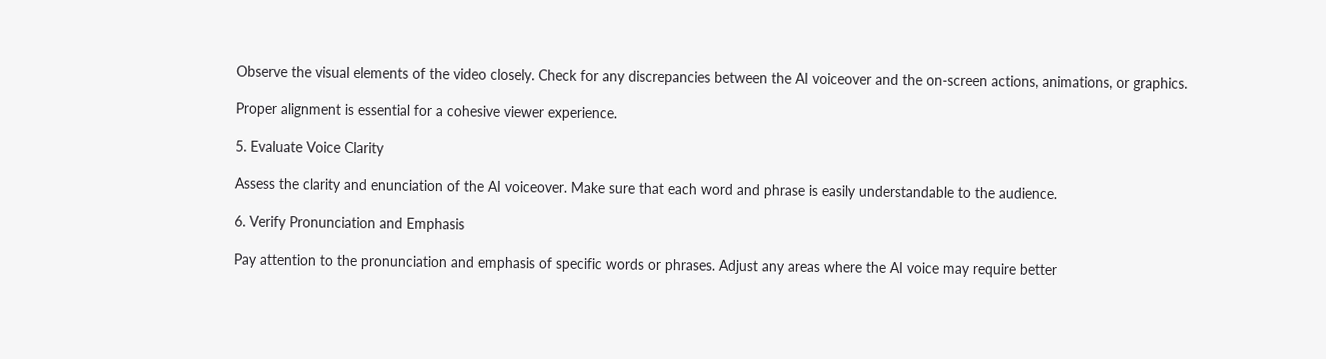Observe the visual elements of the video closely. Check for any discrepancies between the AI voiceover and the on-screen actions, animations, or graphics.

Proper alignment is essential for a cohesive viewer experience.

5. Evaluate Voice Clarity

Assess the clarity and enunciation of the AI voiceover. Make sure that each word and phrase is easily understandable to the audience.

6. Verify Pronunciation and Emphasis

Pay attention to the pronunciation and emphasis of specific words or phrases. Adjust any areas where the AI voice may require better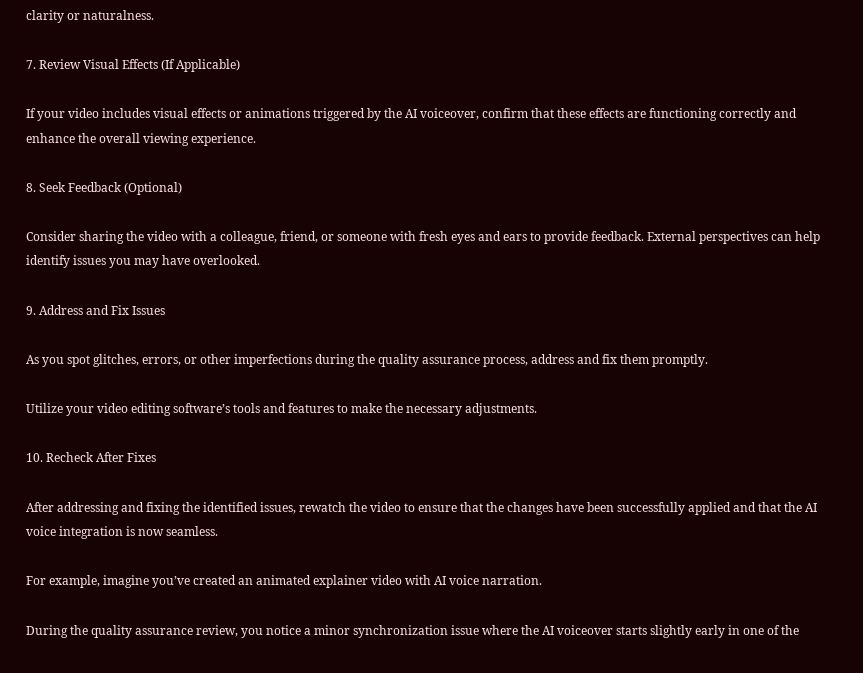clarity or naturalness.

7. Review Visual Effects (If Applicable)

If your video includes visual effects or animations triggered by the AI voiceover, confirm that these effects are functioning correctly and enhance the overall viewing experience.

8. Seek Feedback (Optional)

Consider sharing the video with a colleague, friend, or someone with fresh eyes and ears to provide feedback. External perspectives can help identify issues you may have overlooked.

9. Address and Fix Issues

As you spot glitches, errors, or other imperfections during the quality assurance process, address and fix them promptly.

Utilize your video editing software’s tools and features to make the necessary adjustments.

10. Recheck After Fixes

After addressing and fixing the identified issues, rewatch the video to ensure that the changes have been successfully applied and that the AI voice integration is now seamless.

For example, imagine you’ve created an animated explainer video with AI voice narration.

During the quality assurance review, you notice a minor synchronization issue where the AI voiceover starts slightly early in one of the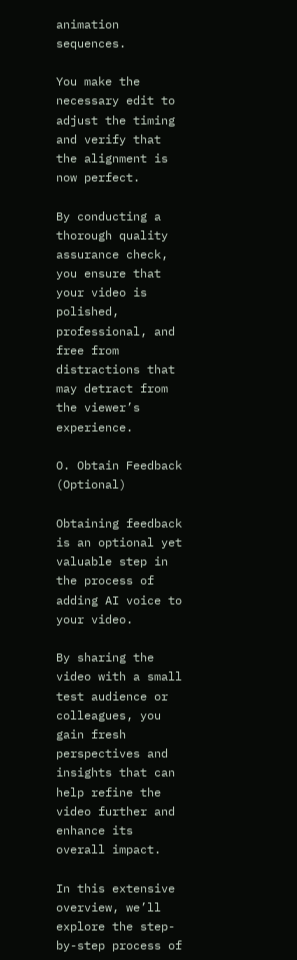animation sequences.

You make the necessary edit to adjust the timing and verify that the alignment is now perfect.

By conducting a thorough quality assurance check, you ensure that your video is polished, professional, and free from distractions that may detract from the viewer’s experience.

O. Obtain Feedback (Optional)

Obtaining feedback is an optional yet valuable step in the process of adding AI voice to your video.

By sharing the video with a small test audience or colleagues, you gain fresh perspectives and insights that can help refine the video further and enhance its overall impact.

In this extensive overview, we’ll explore the step-by-step process of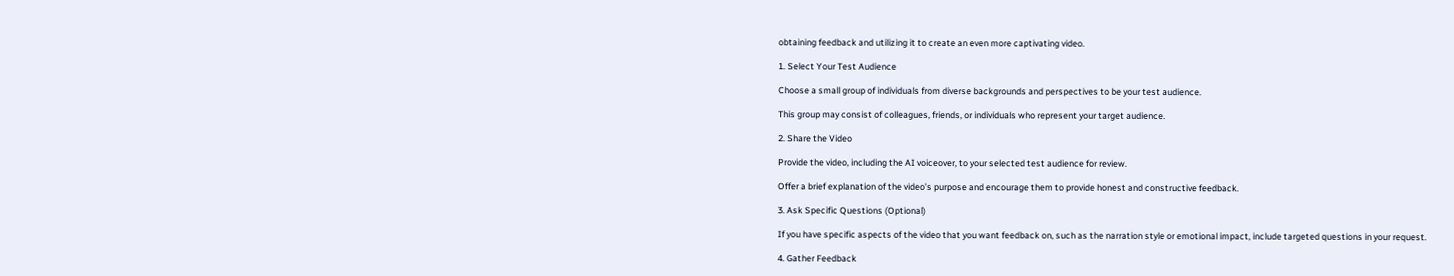obtaining feedback and utilizing it to create an even more captivating video.

1. Select Your Test Audience

Choose a small group of individuals from diverse backgrounds and perspectives to be your test audience.

This group may consist of colleagues, friends, or individuals who represent your target audience.

2. Share the Video

Provide the video, including the AI voiceover, to your selected test audience for review.

Offer a brief explanation of the video’s purpose and encourage them to provide honest and constructive feedback.

3. Ask Specific Questions (Optional)

If you have specific aspects of the video that you want feedback on, such as the narration style or emotional impact, include targeted questions in your request.

4. Gather Feedback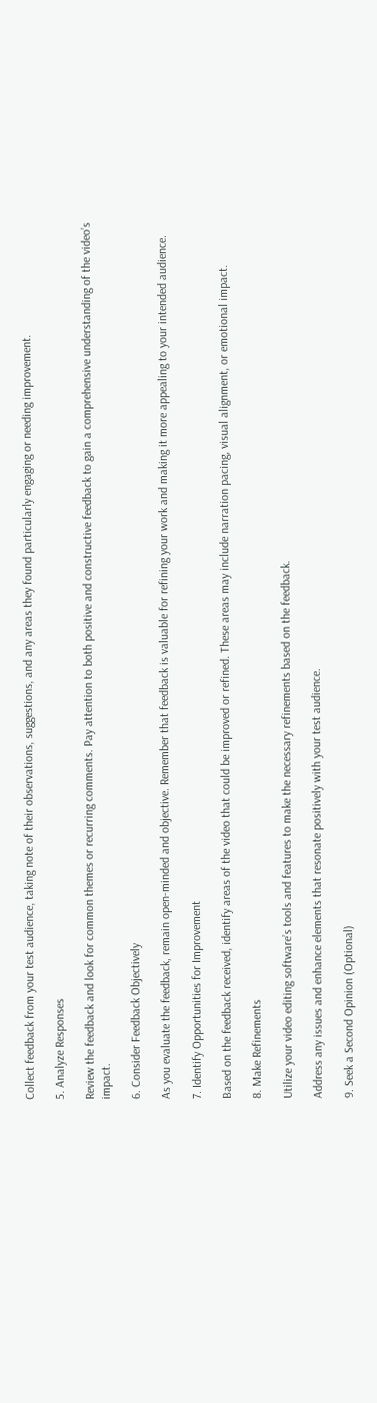Collect feedback from your test audience, taking note of their observations, suggestions, and any areas they found particularly engaging or needing improvement.

5. Analyze Responses

Review the feedback and look for common themes or recurring comments. Pay attention to both positive and constructive feedback to gain a comprehensive understanding of the video’s impact.

6. Consider Feedback Objectively

As you evaluate the feedback, remain open-minded and objective. Remember that feedback is valuable for refining your work and making it more appealing to your intended audience.

7. Identify Opportunities for Improvement

Based on the feedback received, identify areas of the video that could be improved or refined. These areas may include narration pacing, visual alignment, or emotional impact.

8. Make Refinements

Utilize your video editing software’s tools and features to make the necessary refinements based on the feedback.

Address any issues and enhance elements that resonate positively with your test audience.

9. Seek a Second Opinion (Optional)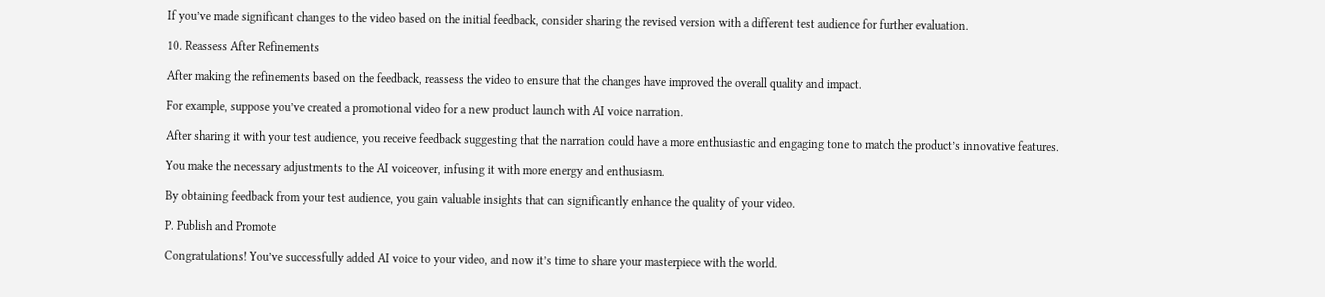If you’ve made significant changes to the video based on the initial feedback, consider sharing the revised version with a different test audience for further evaluation.

10. Reassess After Refinements

After making the refinements based on the feedback, reassess the video to ensure that the changes have improved the overall quality and impact.

For example, suppose you’ve created a promotional video for a new product launch with AI voice narration.

After sharing it with your test audience, you receive feedback suggesting that the narration could have a more enthusiastic and engaging tone to match the product’s innovative features.

You make the necessary adjustments to the AI voiceover, infusing it with more energy and enthusiasm.

By obtaining feedback from your test audience, you gain valuable insights that can significantly enhance the quality of your video.

P. Publish and Promote

Congratulations! You’ve successfully added AI voice to your video, and now it’s time to share your masterpiece with the world.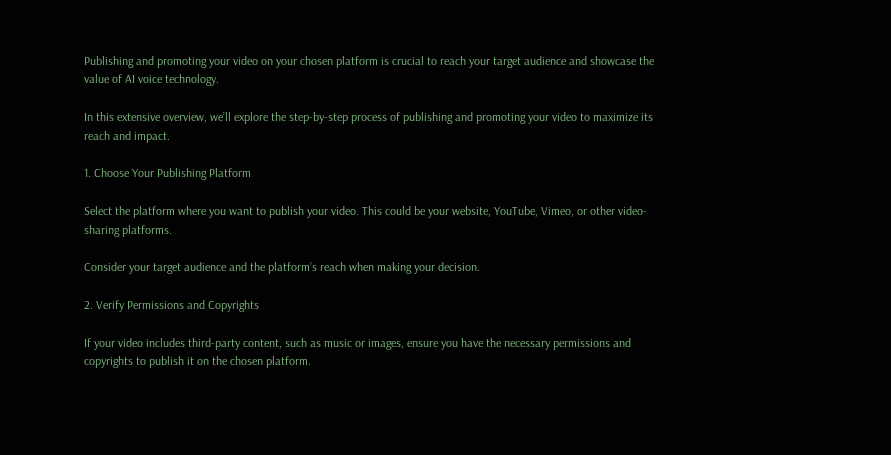Publishing and promoting your video on your chosen platform is crucial to reach your target audience and showcase the value of AI voice technology.

In this extensive overview, we’ll explore the step-by-step process of publishing and promoting your video to maximize its reach and impact.

1. Choose Your Publishing Platform

Select the platform where you want to publish your video. This could be your website, YouTube, Vimeo, or other video-sharing platforms.

Consider your target audience and the platform’s reach when making your decision.

2. Verify Permissions and Copyrights

If your video includes third-party content, such as music or images, ensure you have the necessary permissions and copyrights to publish it on the chosen platform.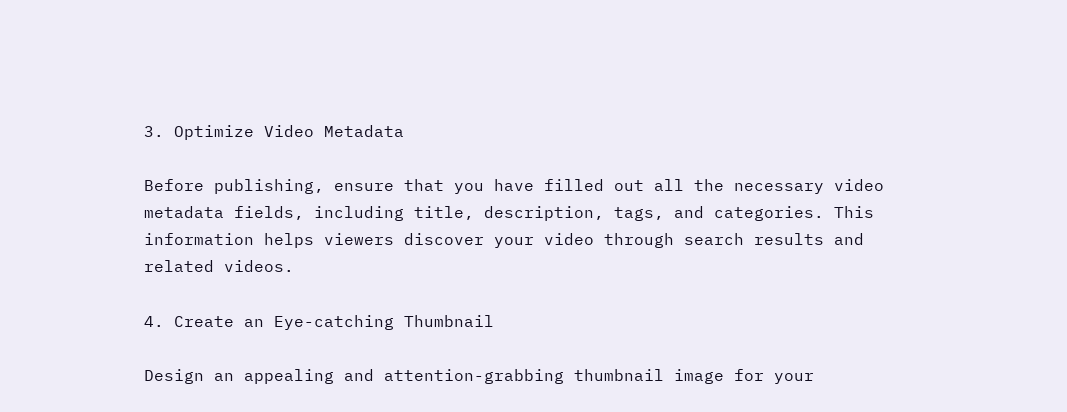3. Optimize Video Metadata

Before publishing, ensure that you have filled out all the necessary video metadata fields, including title, description, tags, and categories. This information helps viewers discover your video through search results and related videos.

4. Create an Eye-catching Thumbnail

Design an appealing and attention-grabbing thumbnail image for your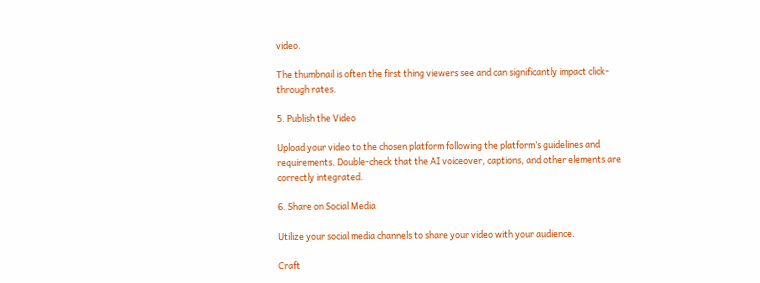video.

The thumbnail is often the first thing viewers see and can significantly impact click-through rates.

5. Publish the Video

Upload your video to the chosen platform following the platform’s guidelines and requirements. Double-check that the AI voiceover, captions, and other elements are correctly integrated.

6. Share on Social Media

Utilize your social media channels to share your video with your audience.

Craft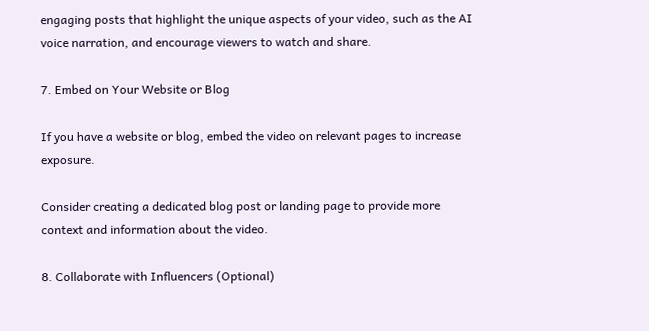engaging posts that highlight the unique aspects of your video, such as the AI voice narration, and encourage viewers to watch and share.

7. Embed on Your Website or Blog

If you have a website or blog, embed the video on relevant pages to increase exposure.

Consider creating a dedicated blog post or landing page to provide more context and information about the video.

8. Collaborate with Influencers (Optional)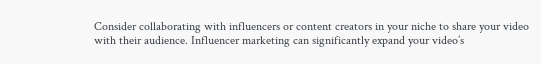Consider collaborating with influencers or content creators in your niche to share your video with their audience. Influencer marketing can significantly expand your video’s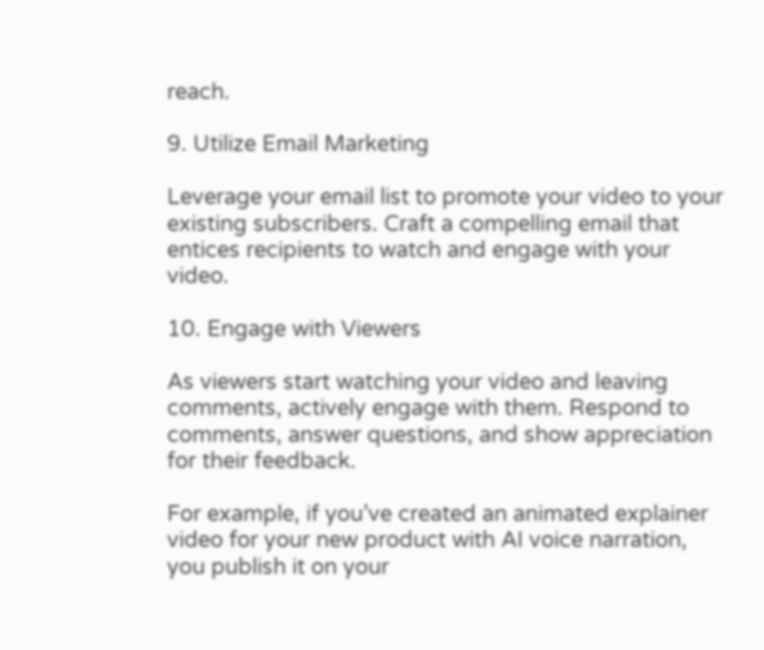reach.

9. Utilize Email Marketing

Leverage your email list to promote your video to your existing subscribers. Craft a compelling email that entices recipients to watch and engage with your video.

10. Engage with Viewers

As viewers start watching your video and leaving comments, actively engage with them. Respond to comments, answer questions, and show appreciation for their feedback.

For example, if you’ve created an animated explainer video for your new product with AI voice narration, you publish it on your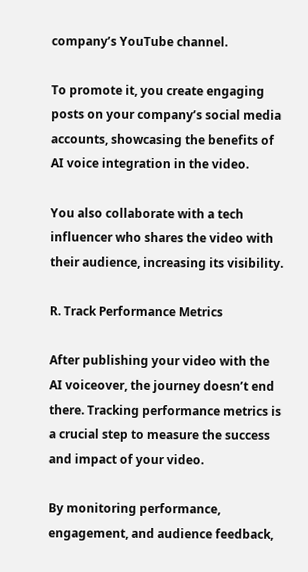company’s YouTube channel.

To promote it, you create engaging posts on your company’s social media accounts, showcasing the benefits of AI voice integration in the video.

You also collaborate with a tech influencer who shares the video with their audience, increasing its visibility.

R. Track Performance Metrics

After publishing your video with the AI voiceover, the journey doesn’t end there. Tracking performance metrics is a crucial step to measure the success and impact of your video.

By monitoring performance, engagement, and audience feedback,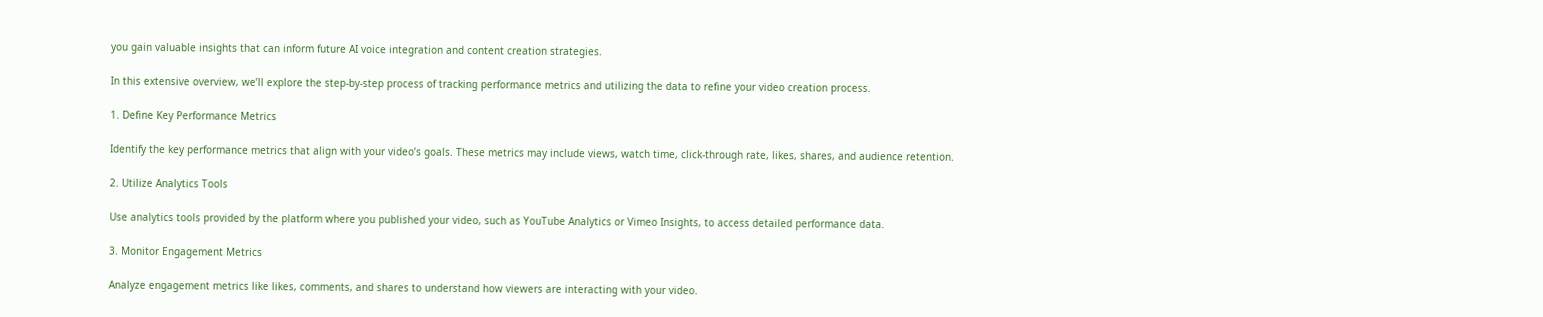you gain valuable insights that can inform future AI voice integration and content creation strategies.

In this extensive overview, we’ll explore the step-by-step process of tracking performance metrics and utilizing the data to refine your video creation process.

1. Define Key Performance Metrics

Identify the key performance metrics that align with your video’s goals. These metrics may include views, watch time, click-through rate, likes, shares, and audience retention.

2. Utilize Analytics Tools

Use analytics tools provided by the platform where you published your video, such as YouTube Analytics or Vimeo Insights, to access detailed performance data.

3. Monitor Engagement Metrics

Analyze engagement metrics like likes, comments, and shares to understand how viewers are interacting with your video.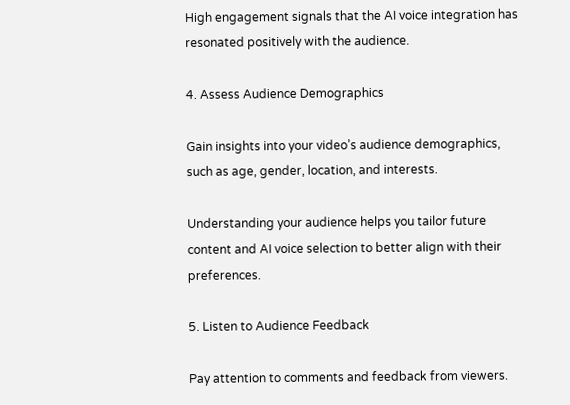High engagement signals that the AI voice integration has resonated positively with the audience.

4. Assess Audience Demographics

Gain insights into your video’s audience demographics, such as age, gender, location, and interests.

Understanding your audience helps you tailor future content and AI voice selection to better align with their preferences.

5. Listen to Audience Feedback

Pay attention to comments and feedback from viewers.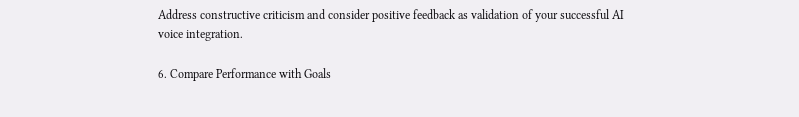Address constructive criticism and consider positive feedback as validation of your successful AI voice integration.

6. Compare Performance with Goals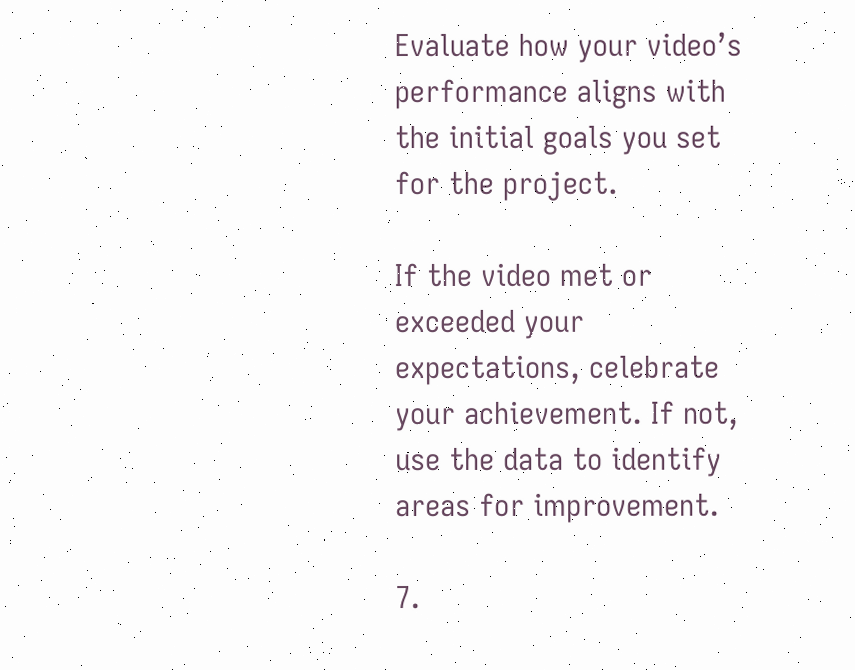Evaluate how your video’s performance aligns with the initial goals you set for the project.

If the video met or exceeded your expectations, celebrate your achievement. If not, use the data to identify areas for improvement.

7.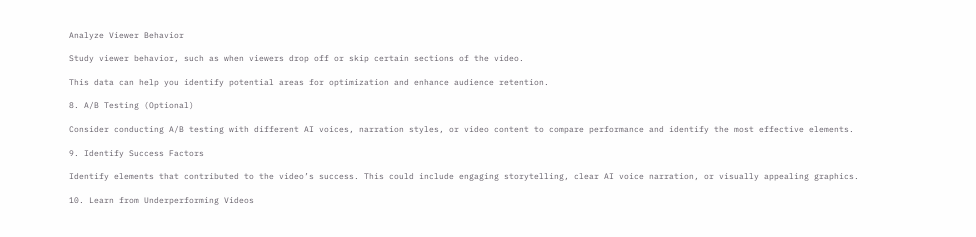Analyze Viewer Behavior

Study viewer behavior, such as when viewers drop off or skip certain sections of the video.

This data can help you identify potential areas for optimization and enhance audience retention.

8. A/B Testing (Optional)

Consider conducting A/B testing with different AI voices, narration styles, or video content to compare performance and identify the most effective elements.

9. Identify Success Factors

Identify elements that contributed to the video’s success. This could include engaging storytelling, clear AI voice narration, or visually appealing graphics.

10. Learn from Underperforming Videos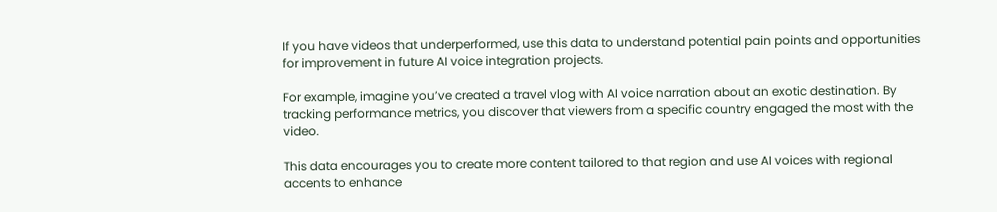If you have videos that underperformed, use this data to understand potential pain points and opportunities for improvement in future AI voice integration projects.

For example, imagine you’ve created a travel vlog with AI voice narration about an exotic destination. By tracking performance metrics, you discover that viewers from a specific country engaged the most with the video.

This data encourages you to create more content tailored to that region and use AI voices with regional accents to enhance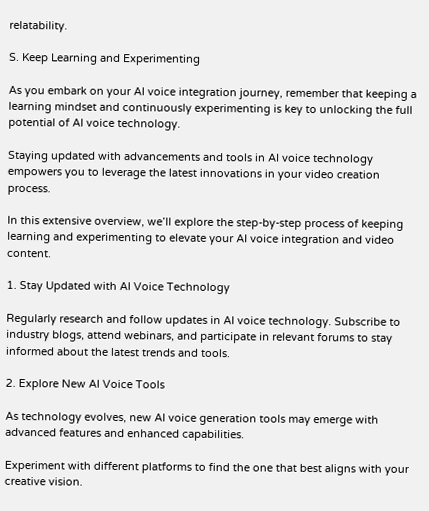relatability.

S. Keep Learning and Experimenting

As you embark on your AI voice integration journey, remember that keeping a learning mindset and continuously experimenting is key to unlocking the full potential of AI voice technology.

Staying updated with advancements and tools in AI voice technology empowers you to leverage the latest innovations in your video creation process.

In this extensive overview, we’ll explore the step-by-step process of keeping learning and experimenting to elevate your AI voice integration and video content.

1. Stay Updated with AI Voice Technology

Regularly research and follow updates in AI voice technology. Subscribe to industry blogs, attend webinars, and participate in relevant forums to stay informed about the latest trends and tools.

2. Explore New AI Voice Tools

As technology evolves, new AI voice generation tools may emerge with advanced features and enhanced capabilities.

Experiment with different platforms to find the one that best aligns with your creative vision.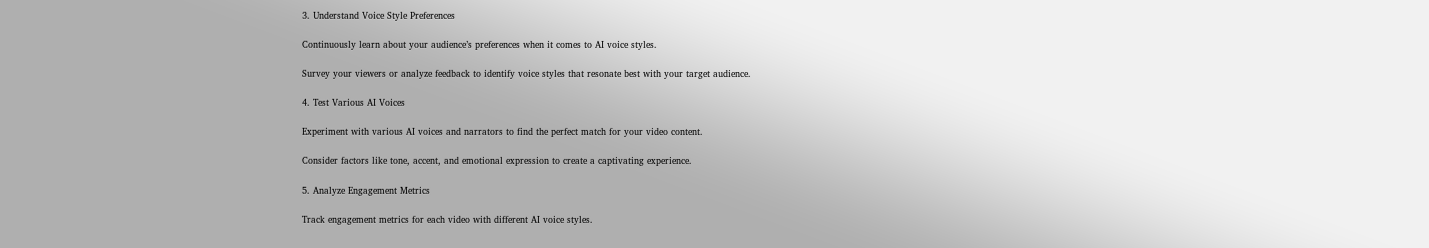3. Understand Voice Style Preferences

Continuously learn about your audience’s preferences when it comes to AI voice styles.

Survey your viewers or analyze feedback to identify voice styles that resonate best with your target audience.

4. Test Various AI Voices

Experiment with various AI voices and narrators to find the perfect match for your video content.

Consider factors like tone, accent, and emotional expression to create a captivating experience.

5. Analyze Engagement Metrics

Track engagement metrics for each video with different AI voice styles.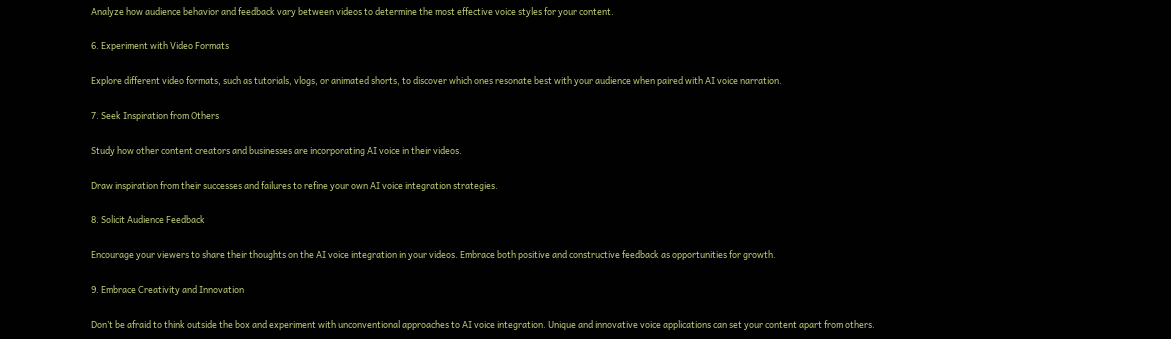Analyze how audience behavior and feedback vary between videos to determine the most effective voice styles for your content.

6. Experiment with Video Formats

Explore different video formats, such as tutorials, vlogs, or animated shorts, to discover which ones resonate best with your audience when paired with AI voice narration.

7. Seek Inspiration from Others

Study how other content creators and businesses are incorporating AI voice in their videos.

Draw inspiration from their successes and failures to refine your own AI voice integration strategies.

8. Solicit Audience Feedback

Encourage your viewers to share their thoughts on the AI voice integration in your videos. Embrace both positive and constructive feedback as opportunities for growth.

9. Embrace Creativity and Innovation

Don’t be afraid to think outside the box and experiment with unconventional approaches to AI voice integration. Unique and innovative voice applications can set your content apart from others.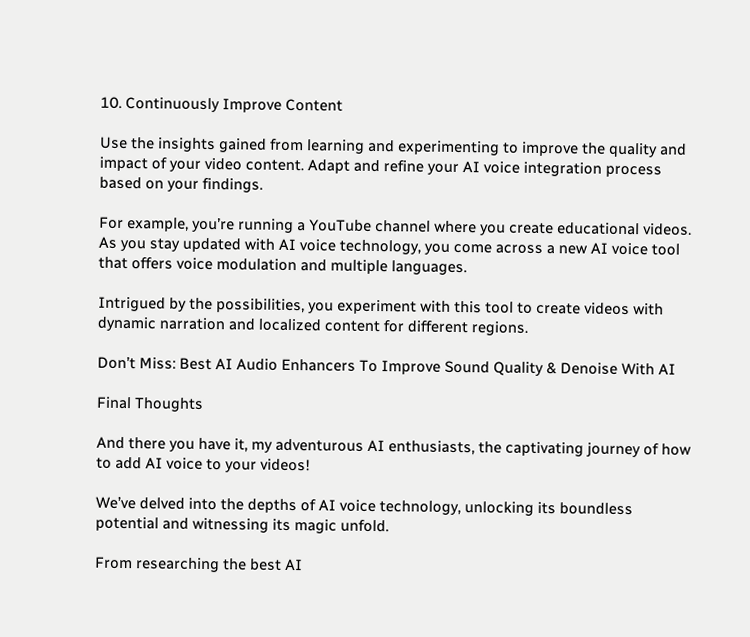10. Continuously Improve Content

Use the insights gained from learning and experimenting to improve the quality and impact of your video content. Adapt and refine your AI voice integration process based on your findings.

For example, you’re running a YouTube channel where you create educational videos. As you stay updated with AI voice technology, you come across a new AI voice tool that offers voice modulation and multiple languages.

Intrigued by the possibilities, you experiment with this tool to create videos with dynamic narration and localized content for different regions.

Don’t Miss: Best AI Audio Enhancers To Improve Sound Quality & Denoise With AI

Final Thoughts

And there you have it, my adventurous AI enthusiasts, the captivating journey of how to add AI voice to your videos!

We’ve delved into the depths of AI voice technology, unlocking its boundless potential and witnessing its magic unfold.

From researching the best AI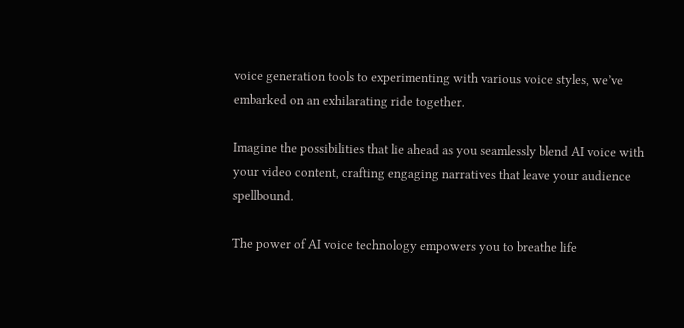voice generation tools to experimenting with various voice styles, we’ve embarked on an exhilarating ride together.

Imagine the possibilities that lie ahead as you seamlessly blend AI voice with your video content, crafting engaging narratives that leave your audience spellbound.

The power of AI voice technology empowers you to breathe life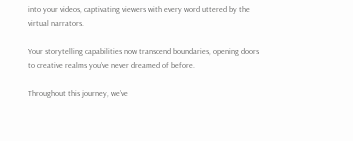into your videos, captivating viewers with every word uttered by the virtual narrators.

Your storytelling capabilities now transcend boundaries, opening doors to creative realms you’ve never dreamed of before.

Throughout this journey, we’ve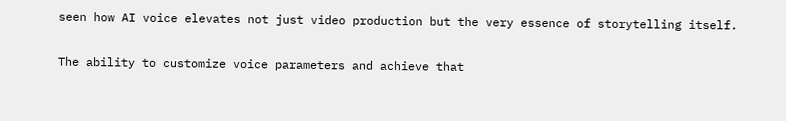seen how AI voice elevates not just video production but the very essence of storytelling itself.

The ability to customize voice parameters and achieve that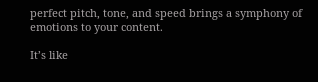perfect pitch, tone, and speed brings a symphony of emotions to your content.

It’s like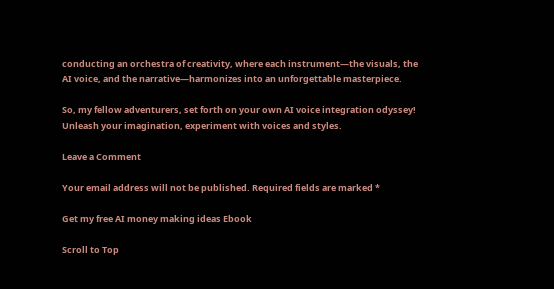conducting an orchestra of creativity, where each instrument—the visuals, the AI voice, and the narrative—harmonizes into an unforgettable masterpiece.

So, my fellow adventurers, set forth on your own AI voice integration odyssey! Unleash your imagination, experiment with voices and styles.

Leave a Comment

Your email address will not be published. Required fields are marked *

Get my free AI money making ideas Ebook

Scroll to Top